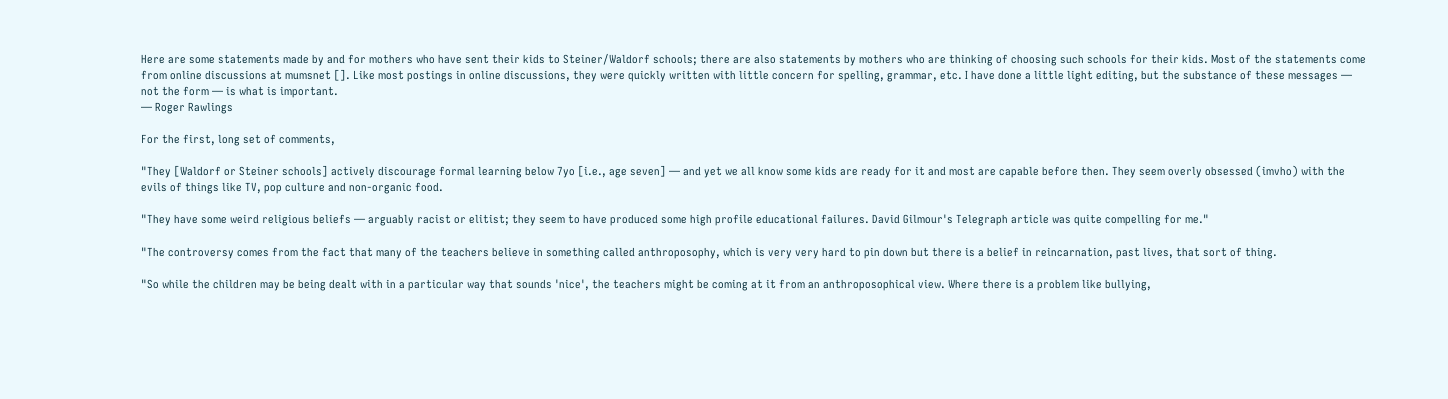Here are some statements made by and for mothers who have sent their kids to Steiner/Waldorf schools; there are also statements by mothers who are thinking of choosing such schools for their kids. Most of the statements come from online discussions at mumsnet []. Like most postings in online discussions, they were quickly written with little concern for spelling, grammar, etc. I have done a little light editing, but the substance of these messages — not the form — is what is important.
— Roger Rawlings

For the first, long set of comments,

"They [Waldorf or Steiner schools] actively discourage formal learning below 7yo [i.e., age seven] — and yet we all know some kids are ready for it and most are capable before then. They seem overly obsessed (imvho) with the evils of things like TV, pop culture and non-organic food.

"They have some weird religious beliefs — arguably racist or elitist; they seem to have produced some high profile educational failures. David Gilmour's Telegraph article was quite compelling for me."

"The controversy comes from the fact that many of the teachers believe in something called anthroposophy, which is very very hard to pin down but there is a belief in reincarnation, past lives, that sort of thing.

"So while the children may be being dealt with in a particular way that sounds 'nice', the teachers might be coming at it from an anthroposophical view. Where there is a problem like bullying,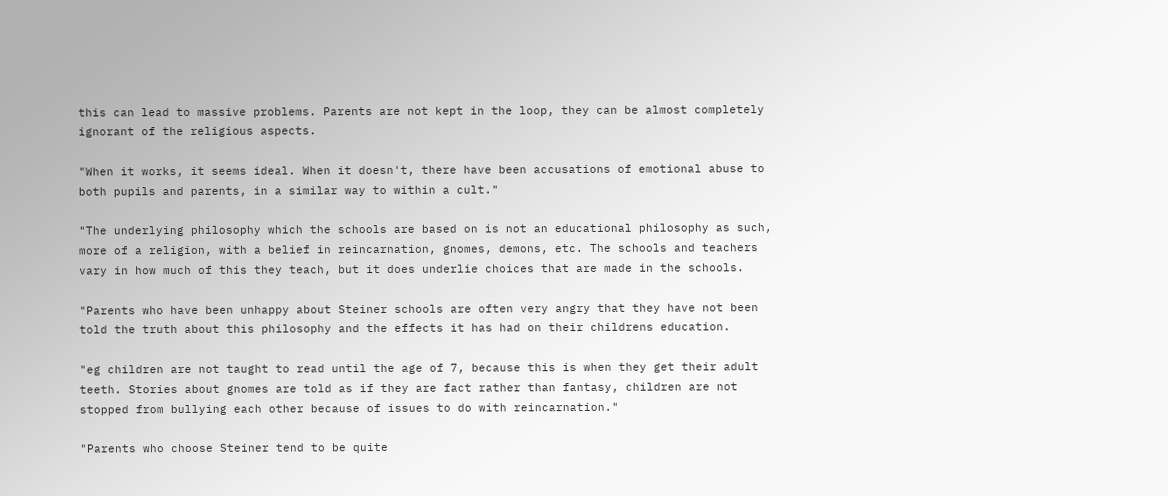this can lead to massive problems. Parents are not kept in the loop, they can be almost completely ignorant of the religious aspects.

"When it works, it seems ideal. When it doesn't, there have been accusations of emotional abuse to both pupils and parents, in a similar way to within a cult."

"The underlying philosophy which the schools are based on is not an educational philosophy as such, more of a religion, with a belief in reincarnation, gnomes, demons, etc. The schools and teachers vary in how much of this they teach, but it does underlie choices that are made in the schools.

"Parents who have been unhappy about Steiner schools are often very angry that they have not been told the truth about this philosophy and the effects it has had on their childrens education.

"eg children are not taught to read until the age of 7, because this is when they get their adult teeth. Stories about gnomes are told as if they are fact rather than fantasy, children are not stopped from bullying each other because of issues to do with reincarnation."

"Parents who choose Steiner tend to be quite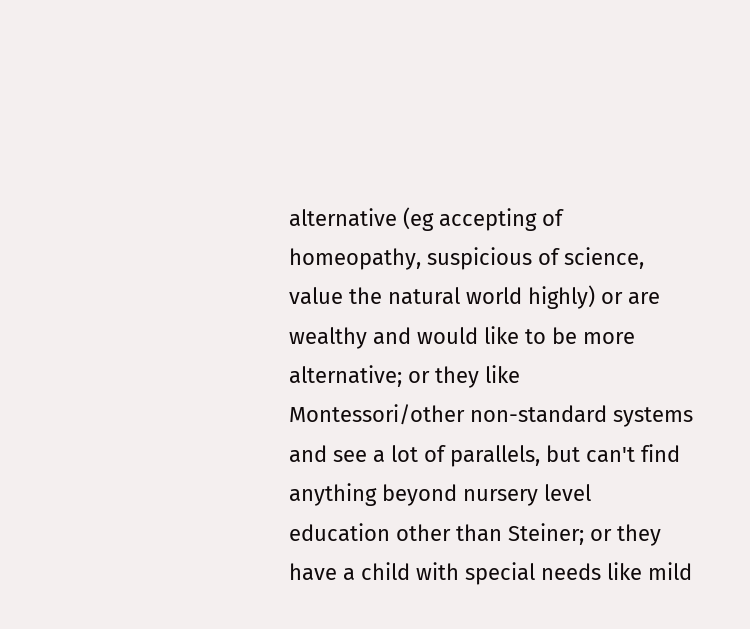alternative (eg accepting of homeopathy, suspicious of science, value the natural world highly) or are wealthy and would like to be more alternative; or they like Montessori/other non-standard systems and see a lot of parallels, but can't find anything beyond nursery level education other than Steiner; or they have a child with special needs like mild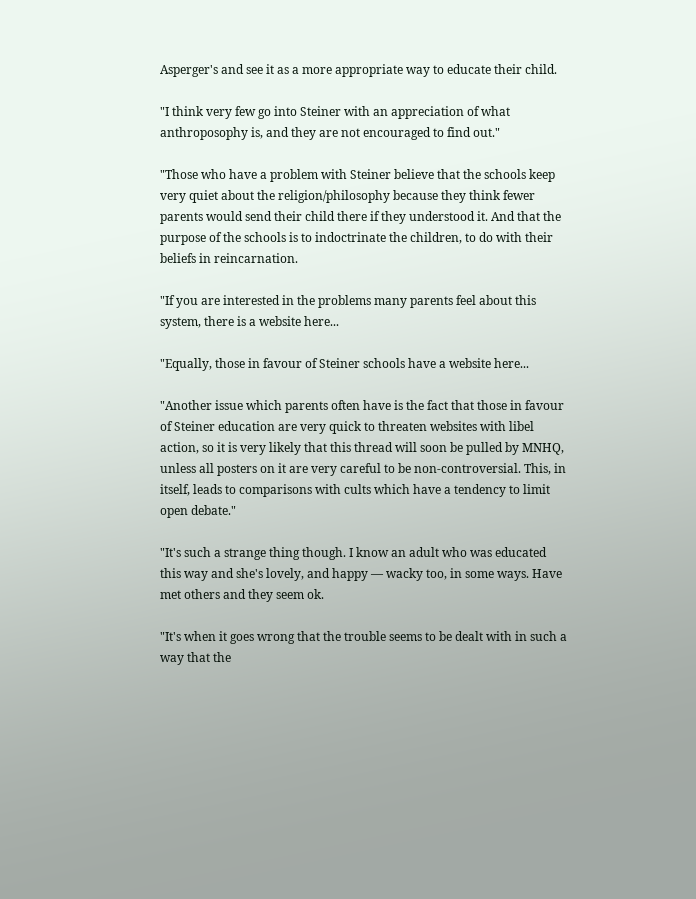Asperger's and see it as a more appropriate way to educate their child.

"I think very few go into Steiner with an appreciation of what anthroposophy is, and they are not encouraged to find out."

"Those who have a problem with Steiner believe that the schools keep very quiet about the religion/philosophy because they think fewer parents would send their child there if they understood it. And that the purpose of the schools is to indoctrinate the children, to do with their beliefs in reincarnation.

"If you are interested in the problems many parents feel about this system, there is a website here...

"Equally, those in favour of Steiner schools have a website here...

"Another issue which parents often have is the fact that those in favour of Steiner education are very quick to threaten websites with libel action, so it is very likely that this thread will soon be pulled by MNHQ, unless all posters on it are very careful to be non-controversial. This, in itself, leads to comparisons with cults which have a tendency to limit open debate."

"It's such a strange thing though. I know an adult who was educated this way and she's lovely, and happy — wacky too, in some ways. Have met others and they seem ok.

"It's when it goes wrong that the trouble seems to be dealt with in such a way that the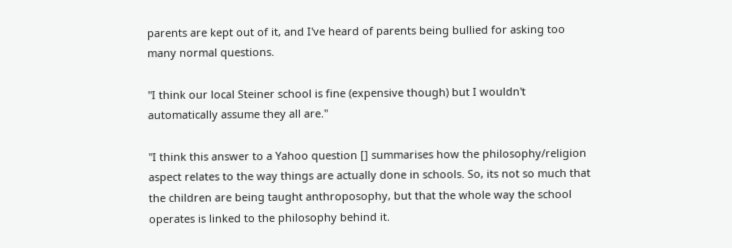parents are kept out of it, and I've heard of parents being bullied for asking too many normal questions.

"I think our local Steiner school is fine (expensive though) but I wouldn't automatically assume they all are."

"I think this answer to a Yahoo question [] summarises how the philosophy/religion aspect relates to the way things are actually done in schools. So, its not so much that the children are being taught anthroposophy, but that the whole way the school operates is linked to the philosophy behind it.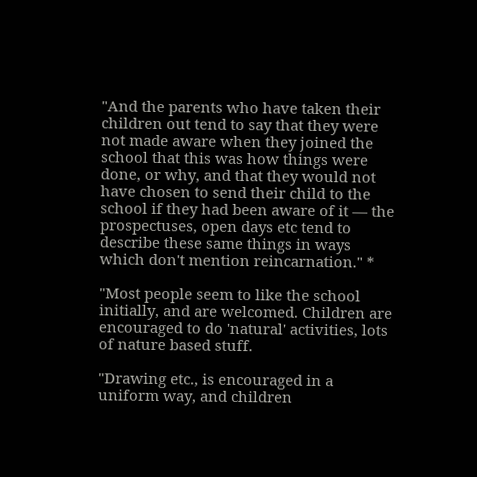"And the parents who have taken their children out tend to say that they were not made aware when they joined the school that this was how things were done, or why, and that they would not have chosen to send their child to the school if they had been aware of it — the prospectuses, open days etc tend to describe these same things in ways which don't mention reincarnation." *

"Most people seem to like the school initially, and are welcomed. Children are encouraged to do 'natural' activities, lots of nature based stuff.

"Drawing etc., is encouraged in a uniform way, and children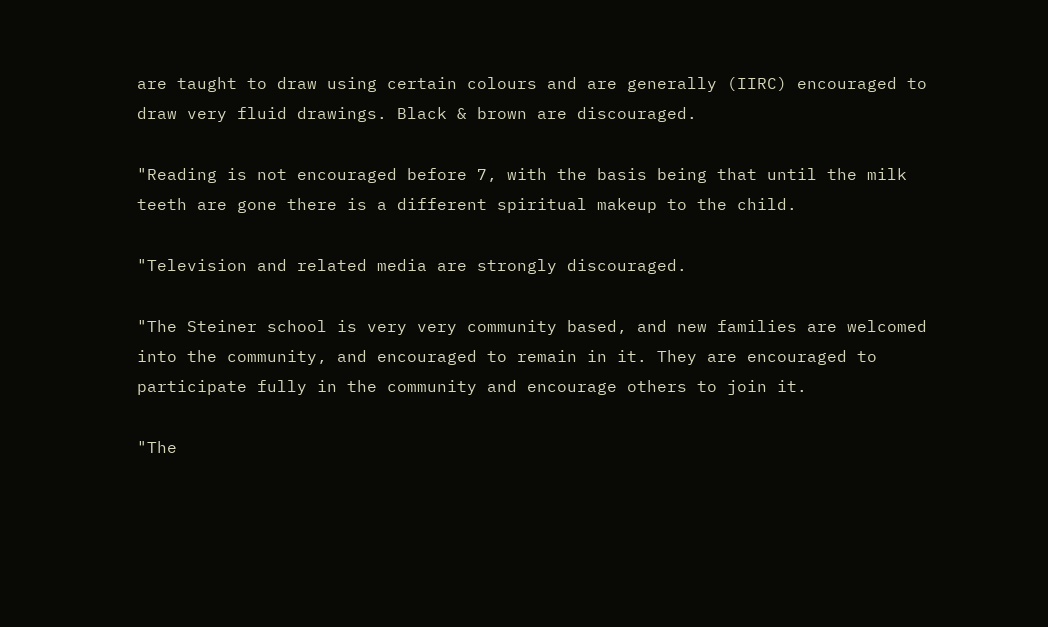are taught to draw using certain colours and are generally (IIRC) encouraged to draw very fluid drawings. Black & brown are discouraged.

"Reading is not encouraged before 7, with the basis being that until the milk teeth are gone there is a different spiritual makeup to the child.

"Television and related media are strongly discouraged.

"The Steiner school is very very community based, and new families are welcomed into the community, and encouraged to remain in it. They are encouraged to participate fully in the community and encourage others to join it.

"The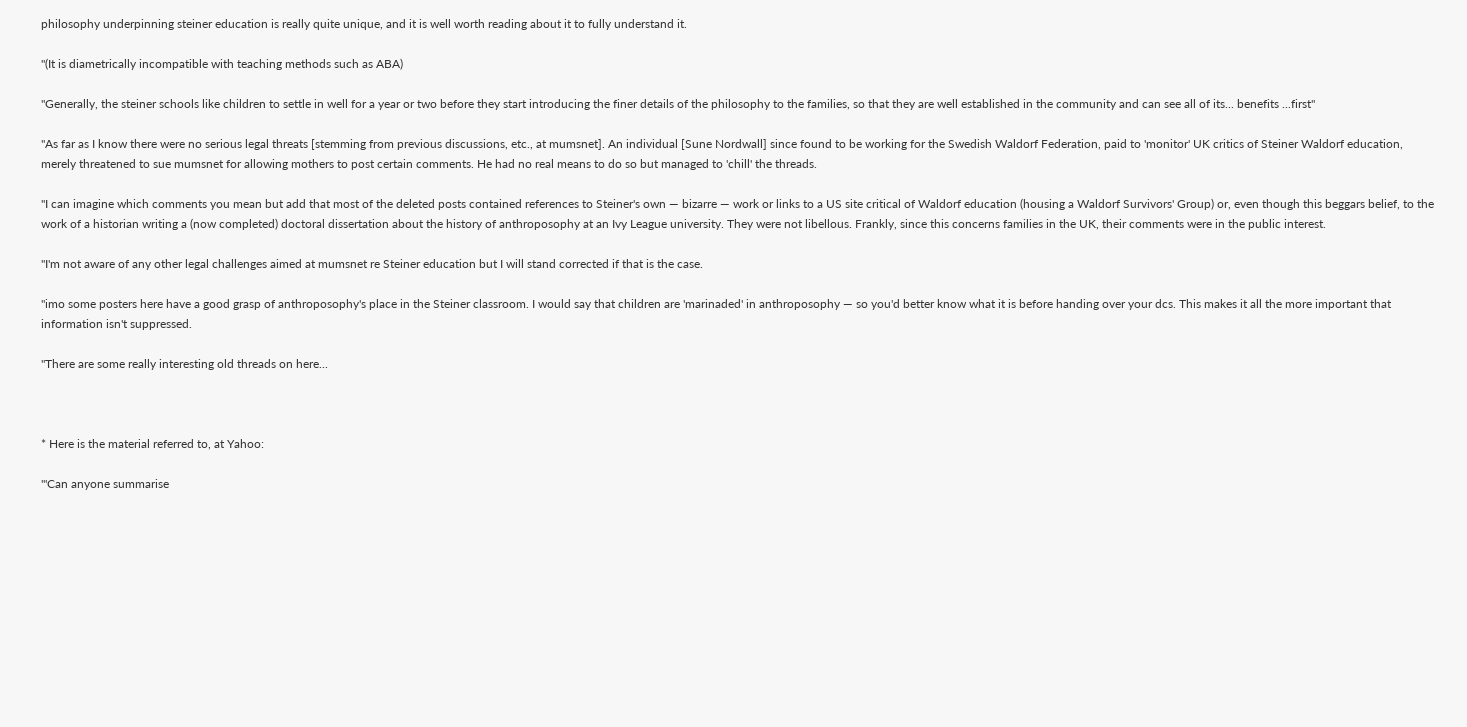philosophy underpinning steiner education is really quite unique, and it is well worth reading about it to fully understand it.

"(It is diametrically incompatible with teaching methods such as ABA)

"Generally, the steiner schools like children to settle in well for a year or two before they start introducing the finer details of the philosophy to the families, so that they are well established in the community and can see all of its... benefits ...first"

"As far as I know there were no serious legal threats [stemming from previous discussions, etc., at mumsnet]. An individual [Sune Nordwall] since found to be working for the Swedish Waldorf Federation, paid to 'monitor' UK critics of Steiner Waldorf education, merely threatened to sue mumsnet for allowing mothers to post certain comments. He had no real means to do so but managed to 'chill' the threads.

"I can imagine which comments you mean but add that most of the deleted posts contained references to Steiner's own — bizarre — work or links to a US site critical of Waldorf education (housing a Waldorf Survivors' Group) or, even though this beggars belief, to the work of a historian writing a (now completed) doctoral dissertation about the history of anthroposophy at an Ivy League university. They were not libellous. Frankly, since this concerns families in the UK, their comments were in the public interest.

"I'm not aware of any other legal challenges aimed at mumsnet re Steiner education but I will stand corrected if that is the case.

"imo some posters here have a good grasp of anthroposophy's place in the Steiner classroom. I would say that children are 'marinaded' in anthroposophy — so you'd better know what it is before handing over your dcs. This makes it all the more important that information isn't suppressed.

"There are some really interesting old threads on here...



* Here is the material referred to, at Yahoo:

"'Can anyone summarise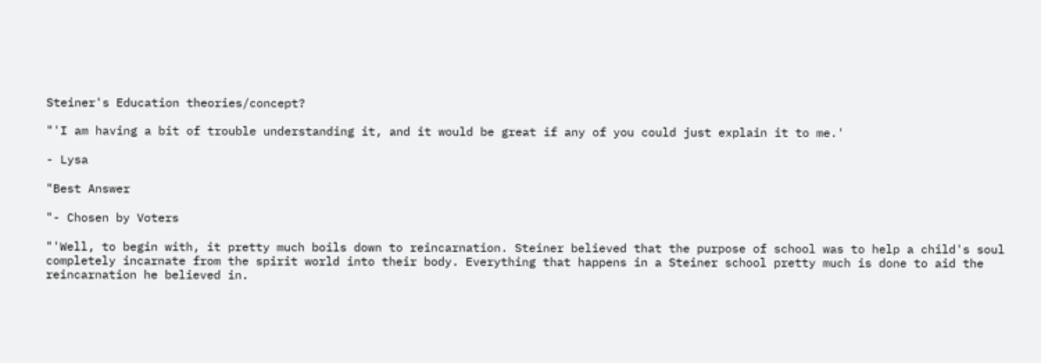Steiner's Education theories/concept?

"'I am having a bit of trouble understanding it, and it would be great if any of you could just explain it to me.'

- Lysa

"Best Answer

"- Chosen by Voters

"'Well, to begin with, it pretty much boils down to reincarnation. Steiner believed that the purpose of school was to help a child's soul completely incarnate from the spirit world into their body. Everything that happens in a Steiner school pretty much is done to aid the reincarnation he believed in.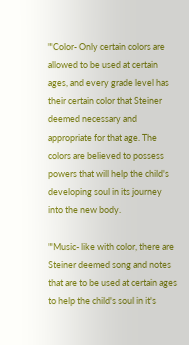"'Color- Only certain colors are allowed to be used at certain ages, and every grade level has their certain color that Steiner deemed necessary and appropriate for that age. The colors are believed to possess powers that will help the child's developing soul in its journey into the new body.

"'Music- like with color, there are Steiner deemed song and notes that are to be used at certain ages to help the child's soul in it's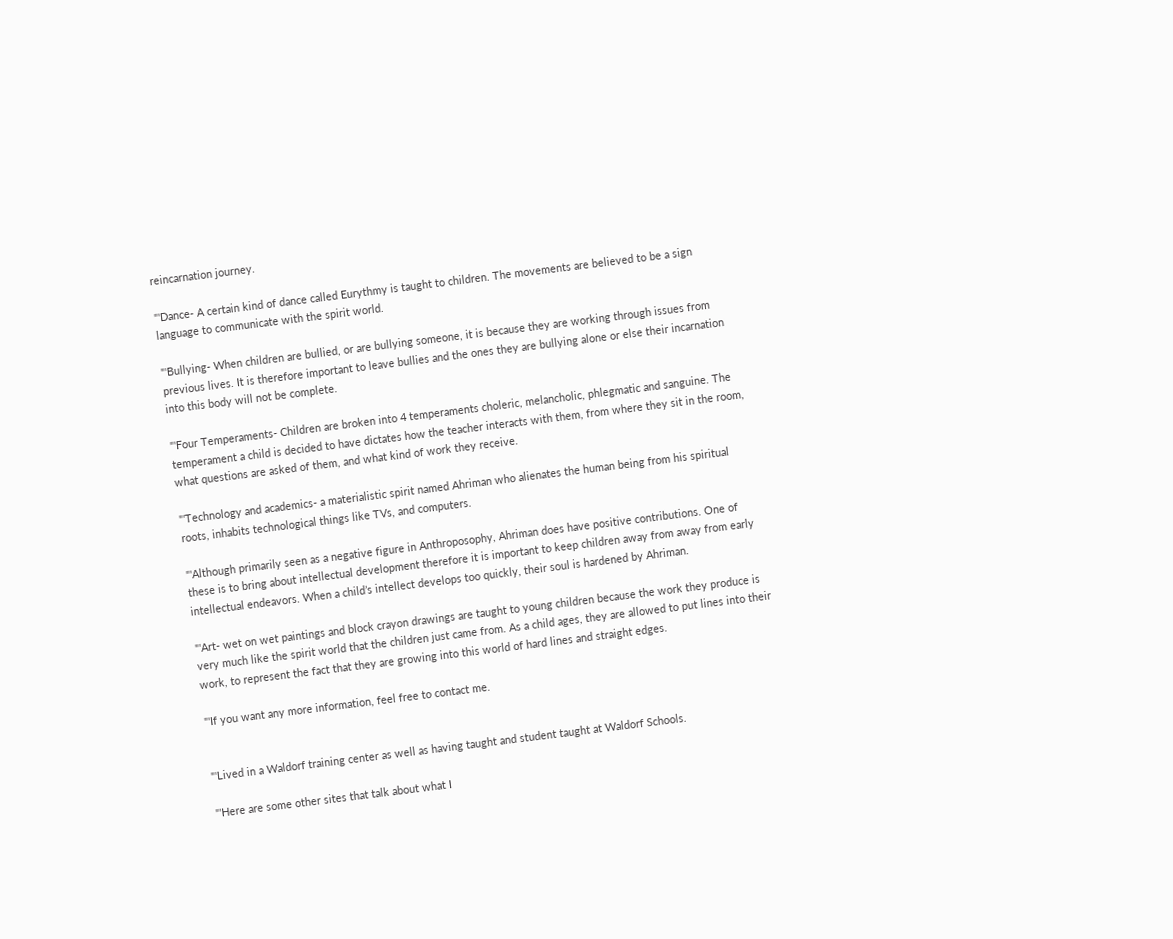reincarnation journey.

"'Dance- A certain kind of dance called Eurythmy is taught to children. The movements are believed to be a sign language to communicate with the spirit world.

"'Bullying- When children are bullied, or are bullying someone, it is because they are working through issues from previous lives. It is therefore important to leave bullies and the ones they are bullying alone or else their incarnation into this body will not be complete.

"'Four Temperaments- Children are broken into 4 temperaments choleric, melancholic, phlegmatic and sanguine. The temperament a child is decided to have dictates how the teacher interacts with them, from where they sit in the room, what questions are asked of them, and what kind of work they receive.

"'Technology and academics- a materialistic spirit named Ahriman who alienates the human being from his spiritual roots, inhabits technological things like TVs, and computers.

"'Although primarily seen as a negative figure in Anthroposophy, Ahriman does have positive contributions. One of these is to bring about intellectual development therefore it is important to keep children away from away from early intellectual endeavors. When a child’s intellect develops too quickly, their soul is hardened by Ahriman.

"'Art- wet on wet paintings and block crayon drawings are taught to young children because the work they produce is very much like the spirit world that the children just came from. As a child ages, they are allowed to put lines into their work, to represent the fact that they are growing into this world of hard lines and straight edges.

"'If you want any more information, feel free to contact me.


"'Lived in a Waldorf training center as well as having taught and student taught at Waldorf Schools.

"'Here are some other sites that talk about what I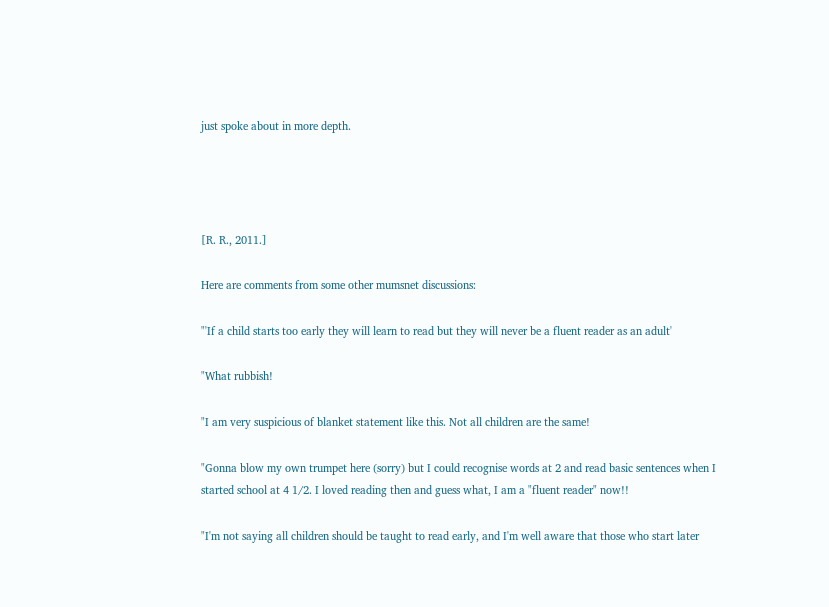just spoke about in more depth.




[R. R., 2011.]

Here are comments from some other mumsnet discussions:

"'If a child starts too early they will learn to read but they will never be a fluent reader as an adult'

"What rubbish!

"I am very suspicious of blanket statement like this. Not all children are the same!

"Gonna blow my own trumpet here (sorry) but I could recognise words at 2 and read basic sentences when I started school at 4 1/2. I loved reading then and guess what, I am a "fluent reader" now!!

"I'm not saying all children should be taught to read early, and I'm well aware that those who start later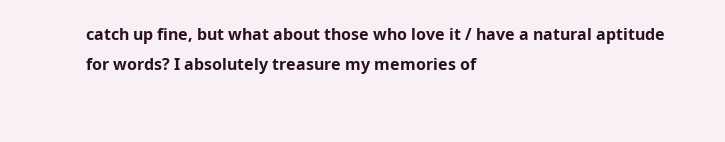catch up fine, but what about those who love it / have a natural aptitude for words? I absolutely treasure my memories of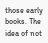those early books. The idea of not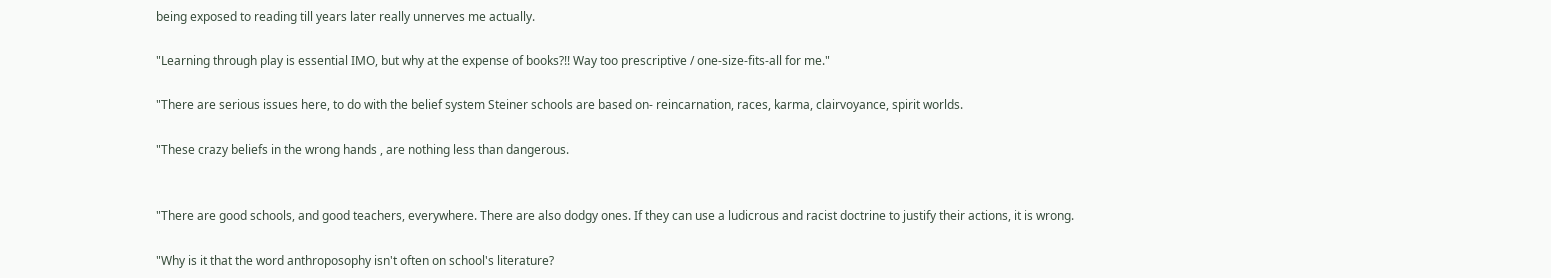being exposed to reading till years later really unnerves me actually.

"Learning through play is essential IMO, but why at the expense of books?!! Way too prescriptive / one-size-fits-all for me."

"There are serious issues here, to do with the belief system Steiner schools are based on- reincarnation, races, karma, clairvoyance, spirit worlds.

"These crazy beliefs in the wrong hands , are nothing less than dangerous.


"There are good schools, and good teachers, everywhere. There are also dodgy ones. If they can use a ludicrous and racist doctrine to justify their actions, it is wrong.

"Why is it that the word anthroposophy isn't often on school's literature?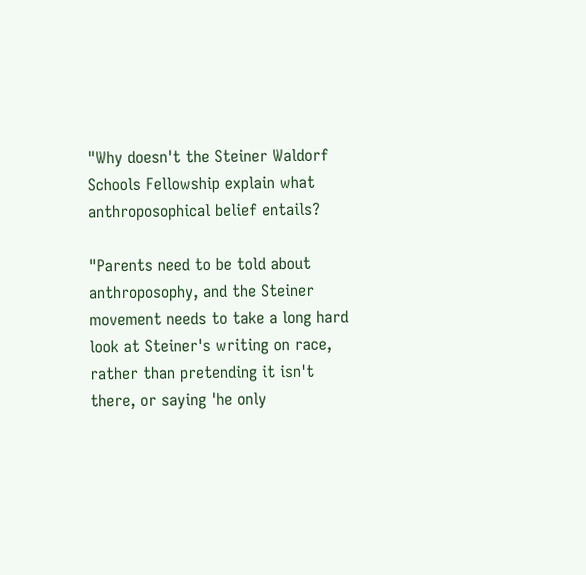"Why doesn't the Steiner Waldorf Schools Fellowship explain what anthroposophical belief entails?

"Parents need to be told about anthroposophy, and the Steiner movement needs to take a long hard look at Steiner's writing on race, rather than pretending it isn't there, or saying 'he only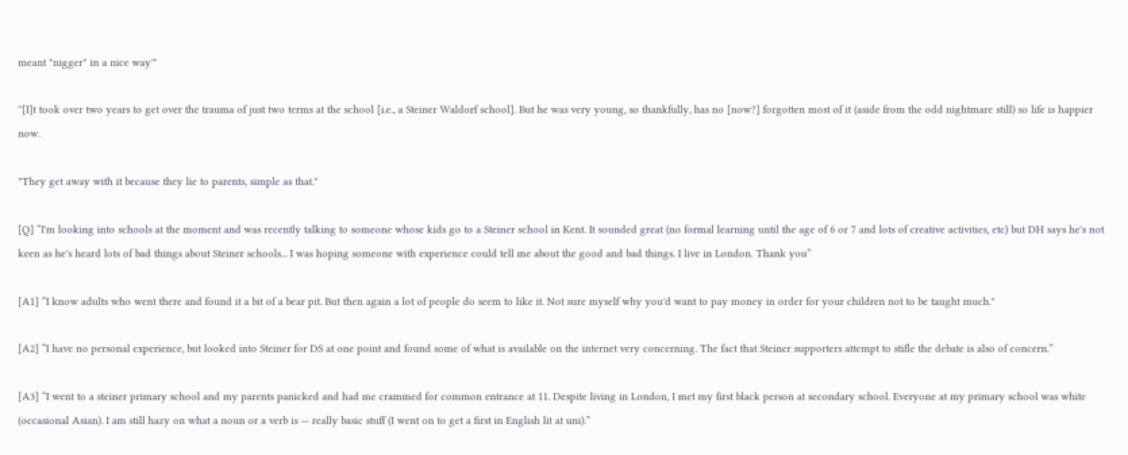meant "nigger" in a nice way'"

''[I]t took over two years to get over the trauma of just two terms at the school [i.e., a Steiner Waldorf school]. But he was very young, so thankfully, has no [now?] forgotten most of it (aside from the odd nightmare still) so life is happier now.

"They get away with it because they lie to parents, simple as that."

[Q] “I'm looking into schools at the moment and was recently talking to someone whose kids go to a Steiner school in Kent. It sounded great (no formal learning until the age of 6 or 7 and lots of creative activities, etc) but DH says he's not keen as he's heard lots of bad things about Steiner schools... I was hoping someone with experience could tell me about the good and bad things. I live in London. Thank you”

[A1] “I know adults who went there and found it a bit of a bear pit. But then again a lot of people do seem to like it. Not sure myself why you'd want to pay money in order for your children not to be taught much."

[A2] “I have no personal experience, but looked into Steiner for DS at one point and found some of what is available on the internet very concerning. The fact that Steiner supporters attempt to stifle the debate is also of concern.”

[A3] “I went to a steiner primary school and my parents panicked and had me crammed for common entrance at 11. Despite living in London, I met my first black person at secondary school. Everyone at my primary school was white (occasional Asian). I am still hazy on what a noun or a verb is — really basic stuff (I went on to get a first in English lit at uni).”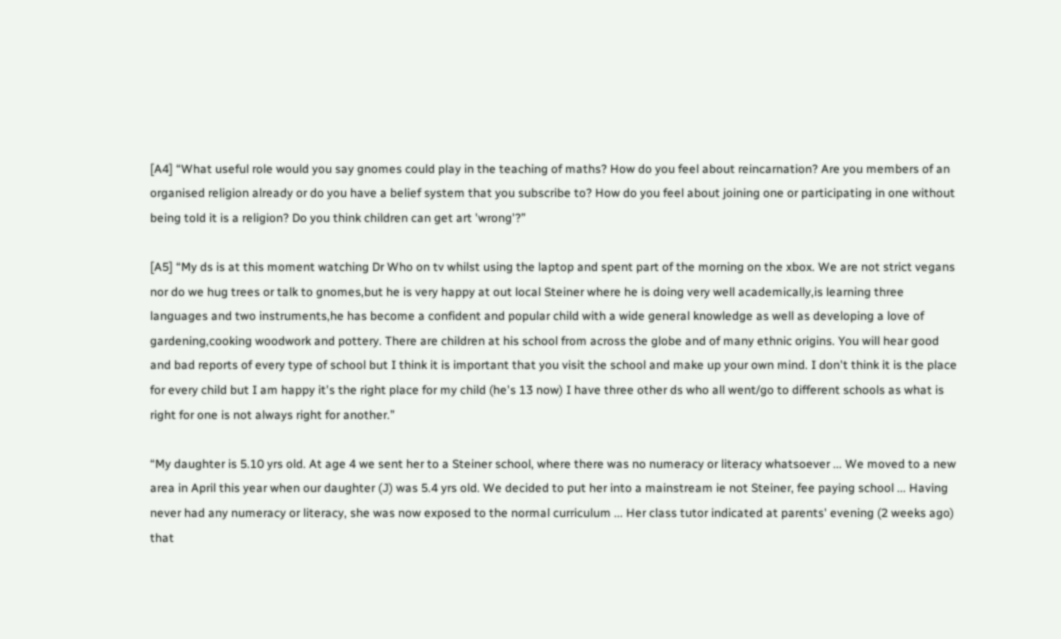[A4] “What useful role would you say gnomes could play in the teaching of maths? How do you feel about reincarnation? Are you members of an organised religion already or do you have a belief system that you subscribe to? How do you feel about joining one or participating in one without being told it is a religion? Do you think children can get art 'wrong'?”

[A5] “My ds is at this moment watching Dr Who on tv whilst using the laptop and spent part of the morning on the xbox. We are not strict vegans nor do we hug trees or talk to gnomes,but he is very happy at out local Steiner where he is doing very well academically,is learning three languages and two instruments,he has become a confident and popular child with a wide general knowledge as well as developing a love of gardening,cooking woodwork and pottery. There are children at his school from across the globe and of many ethnic origins. You will hear good and bad reports of every type of school but I think it is important that you visit the school and make up your own mind. I don't think it is the place for every child but I am happy it's the right place for my child (he's 13 now) I have three other ds who all went/go to different schools as what is right for one is not always right for another.”

“My daughter is 5.10 yrs old. At age 4 we sent her to a Steiner school, where there was no numeracy or literacy whatsoever ... We moved to a new area in April this year when our daughter (J) was 5.4 yrs old. We decided to put her into a mainstream ie not Steiner, fee paying school ... Having never had any numeracy or literacy, she was now exposed to the normal curriculum ... Her class tutor indicated at parents' evening (2 weeks ago) that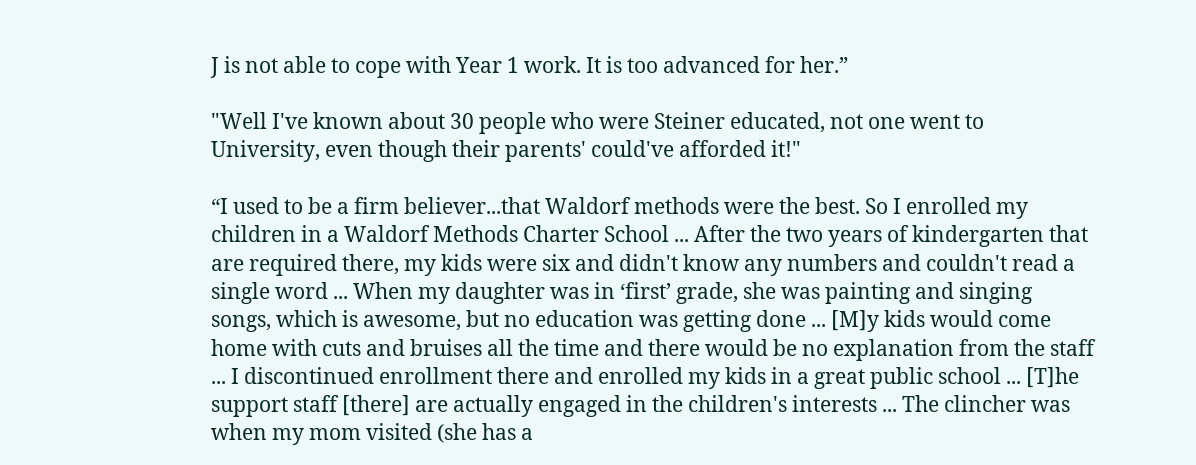J is not able to cope with Year 1 work. It is too advanced for her.”

"Well I've known about 30 people who were Steiner educated, not one went to University, even though their parents' could've afforded it!"

“I used to be a firm believer...that Waldorf methods were the best. So I enrolled my children in a Waldorf Methods Charter School ... After the two years of kindergarten that are required there, my kids were six and didn't know any numbers and couldn't read a single word ... When my daughter was in ‘first’ grade, she was painting and singing songs, which is awesome, but no education was getting done ... [M]y kids would come home with cuts and bruises all the time and there would be no explanation from the staff ... I discontinued enrollment there and enrolled my kids in a great public school ... [T]he support staff [there] are actually engaged in the children's interests ... The clincher was when my mom visited (she has a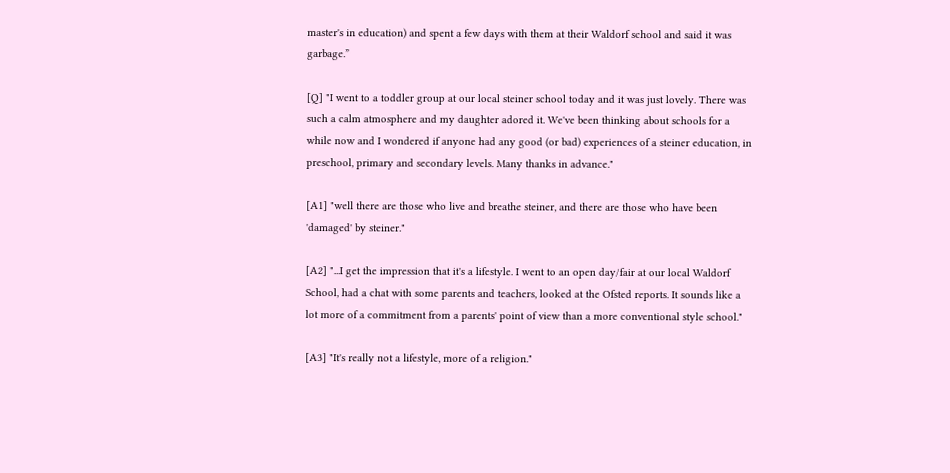master's in education) and spent a few days with them at their Waldorf school and said it was garbage.”

[Q] "I went to a toddler group at our local steiner school today and it was just lovely. There was such a calm atmosphere and my daughter adored it. We've been thinking about schools for a while now and I wondered if anyone had any good (or bad) experiences of a steiner education, in preschool, primary and secondary levels. Many thanks in advance."

[A1] "well there are those who live and breathe steiner, and there are those who have been 'damaged' by steiner."

[A2] "...I get the impression that it's a lifestyle. I went to an open day/fair at our local Waldorf School, had a chat with some parents and teachers, looked at the Ofsted reports. It sounds like a lot more of a commitment from a parents' point of view than a more conventional style school."

[A3] "It's really not a lifestyle, more of a religion."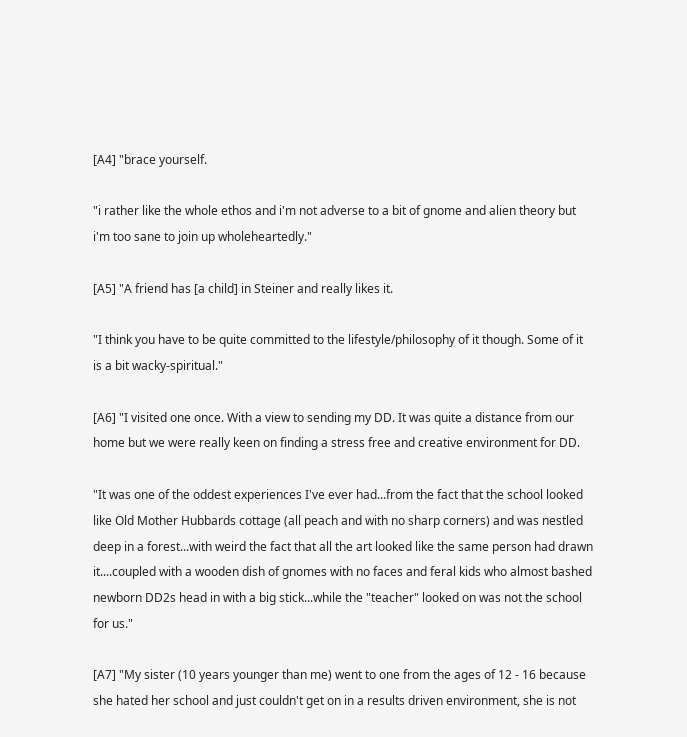[A4] "brace yourself.

"i rather like the whole ethos and i'm not adverse to a bit of gnome and alien theory but i'm too sane to join up wholeheartedly."

[A5] "A friend has [a child] in Steiner and really likes it.

"I think you have to be quite committed to the lifestyle/philosophy of it though. Some of it is a bit wacky-spiritual."

[A6] "I visited one once. With a view to sending my DD. It was quite a distance from our home but we were really keen on finding a stress free and creative environment for DD.

"It was one of the oddest experiences I've ever had...from the fact that the school looked like Old Mother Hubbards cottage (all peach and with no sharp corners) and was nestled deep in a forest...with weird the fact that all the art looked like the same person had drawn it....coupled with a wooden dish of gnomes with no faces and feral kids who almost bashed newborn DD2s head in with a big stick...while the "teacher" looked on was not the school for us."

[A7] "My sister (10 years younger than me) went to one from the ages of 12 - 16 because she hated her school and just couldn't get on in a results driven environment, she is not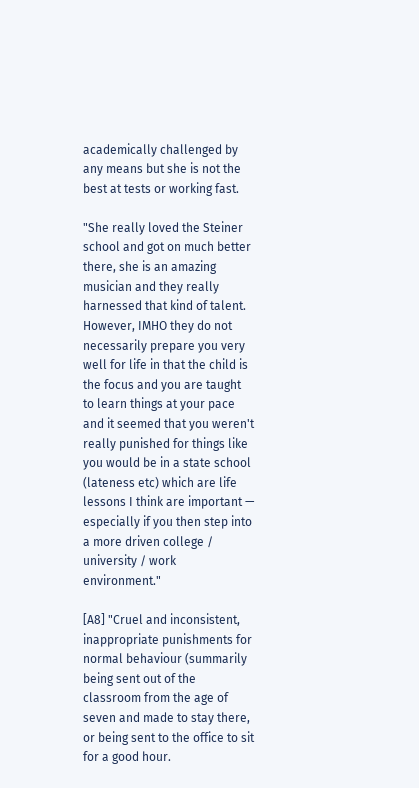academically challenged by any means but she is not the best at tests or working fast.

"She really loved the Steiner school and got on much better there, she is an amazing musician and they really harnessed that kind of talent. However, IMHO they do not necessarily prepare you very well for life in that the child is the focus and you are taught to learn things at your pace and it seemed that you weren't really punished for things like you would be in a state school (lateness etc) which are life lessons I think are important — especially if you then step into a more driven college / university / work environment."

[A8] "Cruel and inconsistent, inappropriate punishments for normal behaviour (summarily being sent out of the classroom from the age of seven and made to stay there, or being sent to the office to sit for a good hour.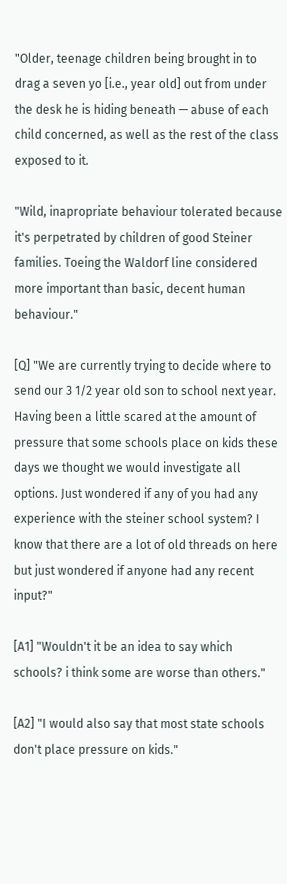"Older, teenage children being brought in to drag a seven yo [i.e., year old] out from under the desk he is hiding beneath — abuse of each child concerned, as well as the rest of the class exposed to it.

"Wild, inapropriate behaviour tolerated because it's perpetrated by children of good Steiner families. Toeing the Waldorf line considered more important than basic, decent human behaviour."

[Q] "We are currently trying to decide where to send our 3 1/2 year old son to school next year. Having been a little scared at the amount of pressure that some schools place on kids these days we thought we would investigate all options. Just wondered if any of you had any experience with the steiner school system? I know that there are a lot of old threads on here but just wondered if anyone had any recent input?"

[A1] "Wouldn't it be an idea to say which schools? i think some are worse than others."

[A2] "I would also say that most state schools don't place pressure on kids."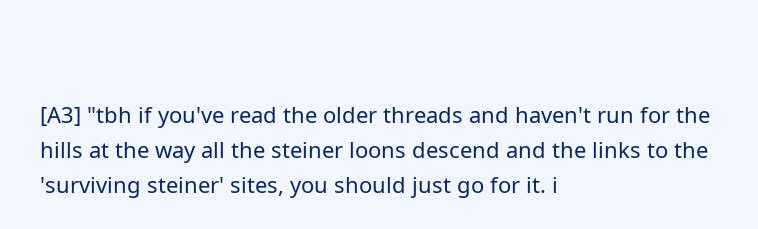[A3] "tbh if you've read the older threads and haven't run for the hills at the way all the steiner loons descend and the links to the 'surviving steiner' sites, you should just go for it. i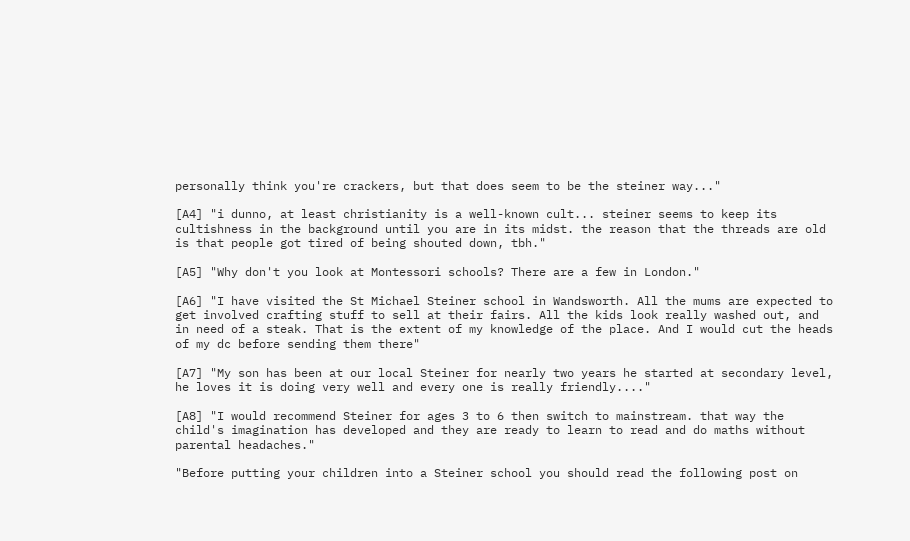personally think you're crackers, but that does seem to be the steiner way..."

[A4] "i dunno, at least christianity is a well-known cult... steiner seems to keep its cultishness in the background until you are in its midst. the reason that the threads are old is that people got tired of being shouted down, tbh."

[A5] "Why don't you look at Montessori schools? There are a few in London."

[A6] "I have visited the St Michael Steiner school in Wandsworth. All the mums are expected to get involved crafting stuff to sell at their fairs. All the kids look really washed out, and in need of a steak. That is the extent of my knowledge of the place. And I would cut the heads of my dc before sending them there"

[A7] "My son has been at our local Steiner for nearly two years he started at secondary level, he loves it is doing very well and every one is really friendly...."

[A8] "I would recommend Steiner for ages 3 to 6 then switch to mainstream. that way the child's imagination has developed and they are ready to learn to read and do maths without parental headaches."

"Before putting your children into a Steiner school you should read the following post on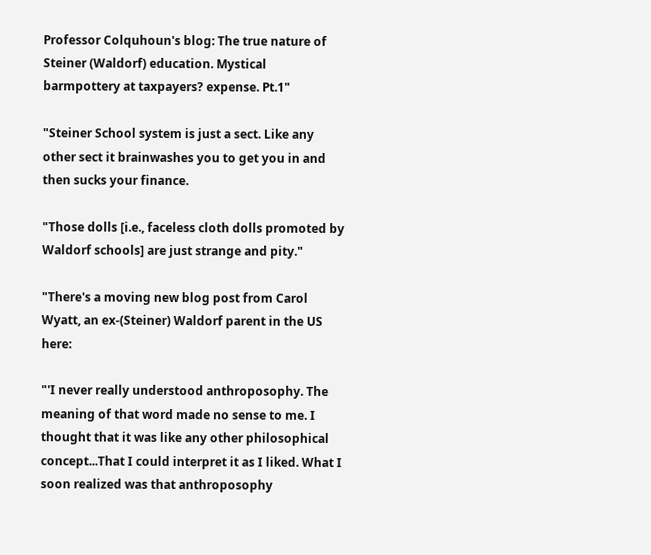Professor Colquhoun's blog: The true nature of Steiner (Waldorf) education. Mystical barmpottery at taxpayers? expense. Pt.1"

"Steiner School system is just a sect. Like any other sect it brainwashes you to get you in and then sucks your finance.

"Those dolls [i.e., faceless cloth dolls promoted by Waldorf schools] are just strange and pity."

"There's a moving new blog post from Carol Wyatt, an ex-(Steiner) Waldorf parent in the US here:

"'I never really understood anthroposophy. The meaning of that word made no sense to me. I thought that it was like any other philosophical concept...That I could interpret it as I liked. What I soon realized was that anthroposophy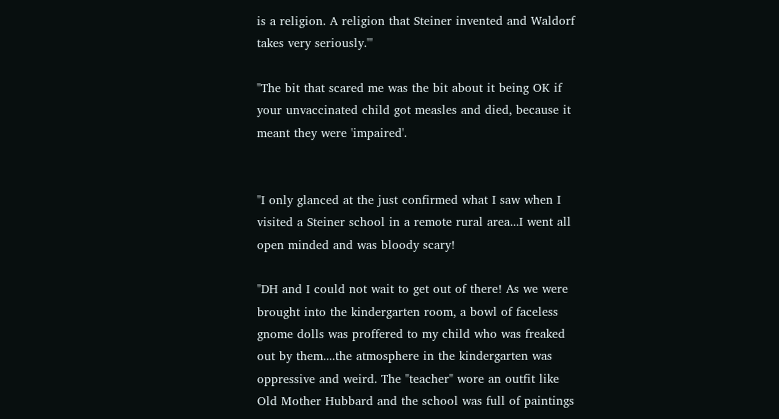is a religion. A religion that Steiner invented and Waldorf takes very seriously.'"

"The bit that scared me was the bit about it being OK if your unvaccinated child got measles and died, because it meant they were 'impaired'.


"I only glanced at the just confirmed what I saw when I visited a Steiner school in a remote rural area...I went all open minded and was bloody scary!

"DH and I could not wait to get out of there! As we were brought into the kindergarten room, a bowl of faceless gnome dolls was proffered to my child who was freaked out by them....the atmosphere in the kindergarten was oppressive and weird. The "teacher" wore an outfit like Old Mother Hubbard and the school was full of paintings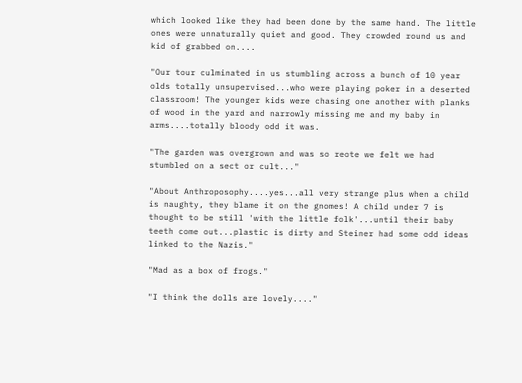which looked like they had been done by the same hand. The little ones were unnaturally quiet and good. They crowded round us and kid of grabbed on....

"Our tour culminated in us stumbling across a bunch of 10 year olds totally unsupervised...who were playing poker in a deserted classroom! The younger kids were chasing one another with planks of wood in the yard and narrowly missing me and my baby in arms....totally bloody odd it was.

"The garden was overgrown and was so reote we felt we had stumbled on a sect or cult..."

"About Anthroposophy....yes...all very strange plus when a child is naughty, they blame it on the gnomes! A child under 7 is thought to be still 'with the little folk'...until their baby teeth come out...plastic is dirty and Steiner had some odd ideas linked to the Nazis."

"Mad as a box of frogs."

"I think the dolls are lovely...."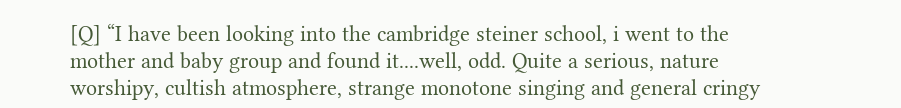[Q] “I have been looking into the cambridge steiner school, i went to the mother and baby group and found it....well, odd. Quite a serious, nature worshipy, cultish atmosphere, strange monotone singing and general cringy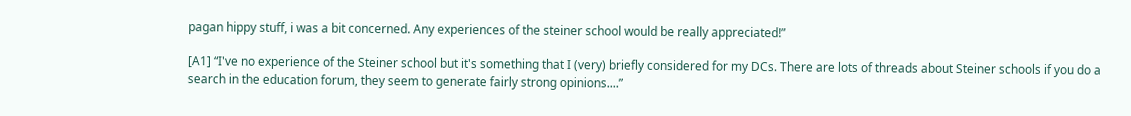pagan hippy stuff, i was a bit concerned. Any experiences of the steiner school would be really appreciated!”

[A1] “I've no experience of the Steiner school but it's something that I (very) briefly considered for my DCs. There are lots of threads about Steiner schools if you do a search in the education forum, they seem to generate fairly strong opinions....”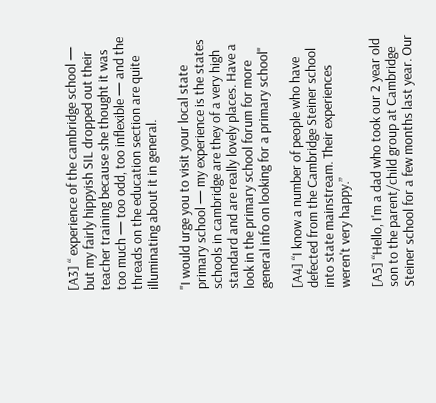[A3] “ experience of the cambridge school — but my fairly hippyish SIL dropped out their teacher training because she thought it was too much — too odd, too inflexible — and the threads on the education section are quite illuminating about it in general.

"I would urge you to visit your local state primary school — my experience is the states schools in cambridge are they of a very high standard and are really lovely places. Have a look in the primary school forum for more general info on looking for a primary school"

[A4] “I know a number of people who have defected from the Cambridge Steiner school into state mainstream. Their experiences weren't very happy.”

[A5] “Hello, I'm a dad who took our 2 year old son to the parent/child group at Cambridge Steiner school for a few months last year. Our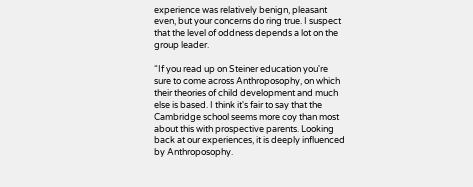experience was relatively benign, pleasant even, but your concerns do ring true. I suspect that the level of oddness depends a lot on the group leader.

“If you read up on Steiner education you're sure to come across Anthroposophy, on which their theories of child development and much else is based. I think it's fair to say that the Cambridge school seems more coy than most about this with prospective parents. Looking back at our experiences, it is deeply influenced by Anthroposophy.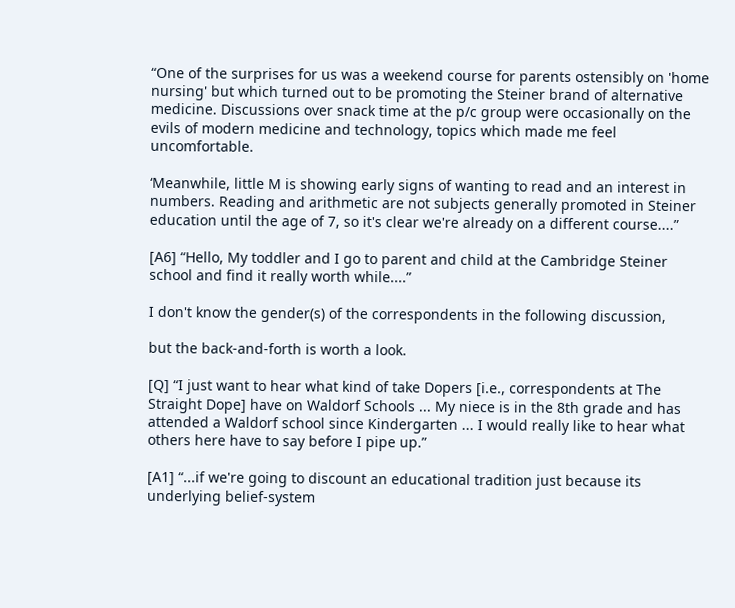“One of the surprises for us was a weekend course for parents ostensibly on 'home nursing' but which turned out to be promoting the Steiner brand of alternative medicine. Discussions over snack time at the p/c group were occasionally on the evils of modern medicine and technology, topics which made me feel uncomfortable.

‘Meanwhile, little M is showing early signs of wanting to read and an interest in numbers. Reading and arithmetic are not subjects generally promoted in Steiner education until the age of 7, so it's clear we're already on a different course....”

[A6] “Hello, My toddler and I go to parent and child at the Cambridge Steiner school and find it really worth while....”

I don't know the gender(s) of the correspondents in the following discussion,

but the back-and-forth is worth a look.

[Q] “I just want to hear what kind of take Dopers [i.e., correspondents at The Straight Dope] have on Waldorf Schools ... My niece is in the 8th grade and has attended a Waldorf school since Kindergarten ... I would really like to hear what others here have to say before I pipe up.”

[A1] “...if we're going to discount an educational tradition just because its underlying belief-system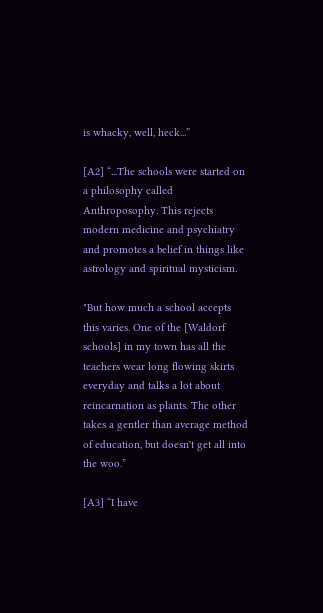is whacky, well, heck...”

[A2] “...The schools were started on a philosophy called Anthroposophy. This rejects modern medicine and psychiatry and promotes a belief in things like astrology and spiritual mysticism.

"But how much a school accepts this varies. One of the [Waldorf schools] in my town has all the teachers wear long flowing skirts everyday and talks a lot about reincarnation as plants. The other takes a gentler than average method of education, but doesn't get all into the woo.”

[A3] “I have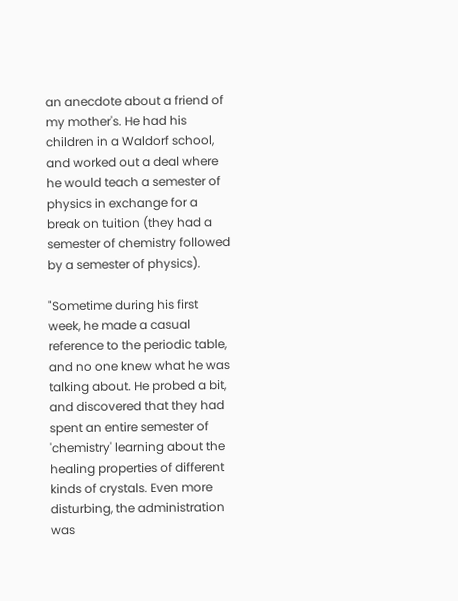an anecdote about a friend of my mother's. He had his children in a Waldorf school, and worked out a deal where he would teach a semester of physics in exchange for a break on tuition (they had a semester of chemistry followed by a semester of physics).

"Sometime during his first week, he made a casual reference to the periodic table, and no one knew what he was talking about. He probed a bit, and discovered that they had spent an entire semester of 'chemistry' learning about the healing properties of different kinds of crystals. Even more disturbing, the administration was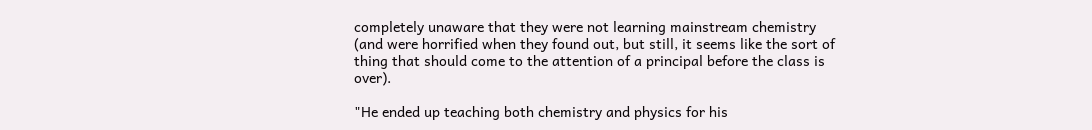completely unaware that they were not learning mainstream chemistry (and were horrified when they found out, but still, it seems like the sort of thing that should come to the attention of a principal before the class is over).

"He ended up teaching both chemistry and physics for his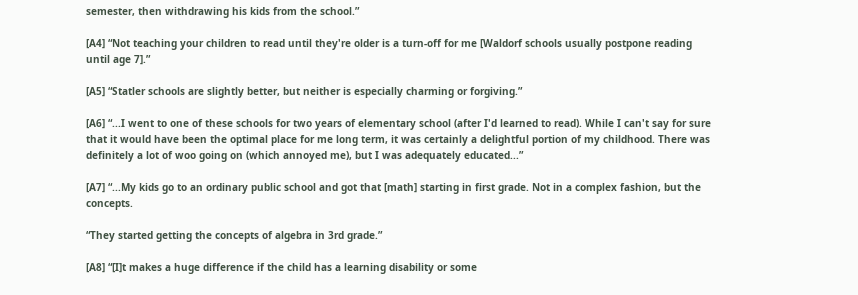semester, then withdrawing his kids from the school.”

[A4] “Not teaching your children to read until they're older is a turn-off for me [Waldorf schools usually postpone reading until age 7].”

[A5] “Statler schools are slightly better, but neither is especially charming or forgiving.”

[A6] “...I went to one of these schools for two years of elementary school (after I'd learned to read). While I can't say for sure that it would have been the optimal place for me long term, it was certainly a delightful portion of my childhood. There was definitely a lot of woo going on (which annoyed me), but I was adequately educated...”

[A7] “...My kids go to an ordinary public school and got that [math] starting in first grade. Not in a complex fashion, but the concepts.

“They started getting the concepts of algebra in 3rd grade.”

[A8] “[I]t makes a huge difference if the child has a learning disability or some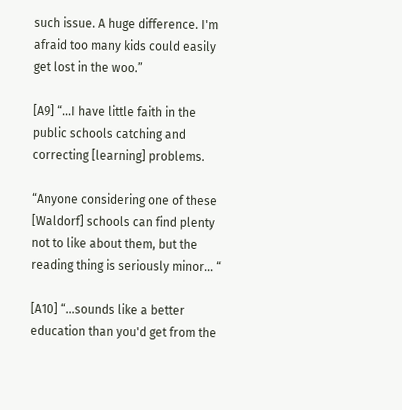such issue. A huge difference. I'm afraid too many kids could easily get lost in the woo.”

[A9] “...I have little faith in the public schools catching and correcting [learning] problems.

“Anyone considering one of these [Waldorf] schools can find plenty not to like about them, but the reading thing is seriously minor... “

[A10] “...sounds like a better education than you'd get from the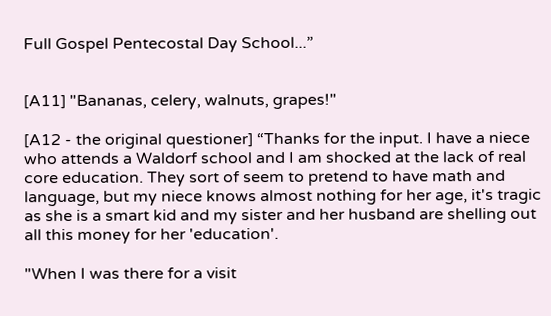Full Gospel Pentecostal Day School...”


[A11] "Bananas, celery, walnuts, grapes!"

[A12 - the original questioner] “Thanks for the input. I have a niece who attends a Waldorf school and I am shocked at the lack of real core education. They sort of seem to pretend to have math and language, but my niece knows almost nothing for her age, it's tragic as she is a smart kid and my sister and her husband are shelling out all this money for her 'education'.

"When I was there for a visit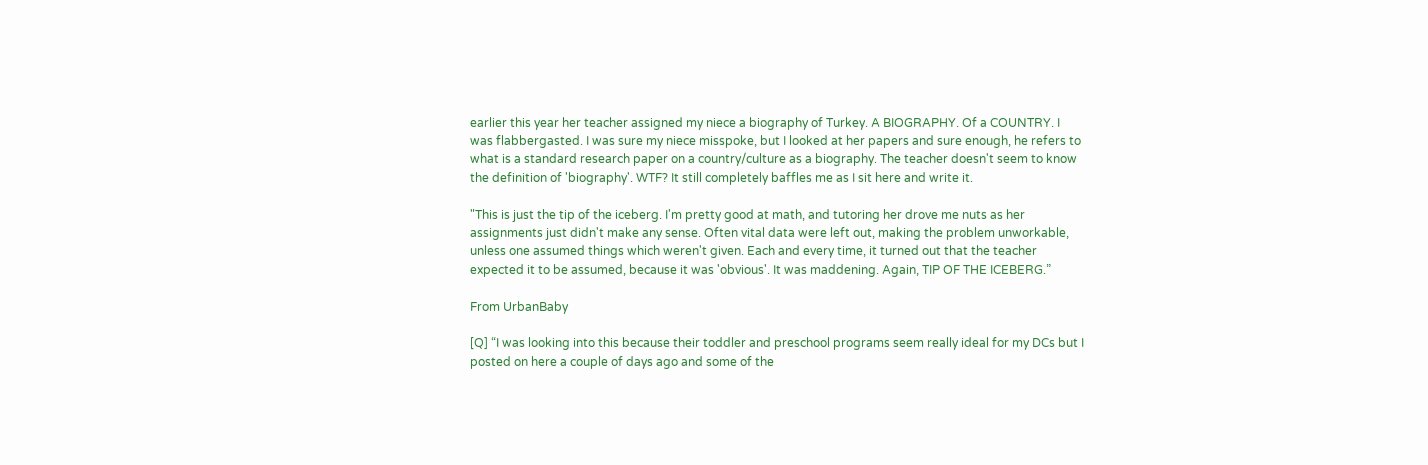earlier this year her teacher assigned my niece a biography of Turkey. A BIOGRAPHY. Of a COUNTRY. I was flabbergasted. I was sure my niece misspoke, but I looked at her papers and sure enough, he refers to what is a standard research paper on a country/culture as a biography. The teacher doesn't seem to know the definition of 'biography'. WTF? It still completely baffles me as I sit here and write it.

"This is just the tip of the iceberg. I'm pretty good at math, and tutoring her drove me nuts as her assignments just didn't make any sense. Often vital data were left out, making the problem unworkable, unless one assumed things which weren't given. Each and every time, it turned out that the teacher expected it to be assumed, because it was 'obvious'. It was maddening. Again, TIP OF THE ICEBERG.”

From UrbanBaby

[Q] “I was looking into this because their toddler and preschool programs seem really ideal for my DCs but I posted on here a couple of days ago and some of the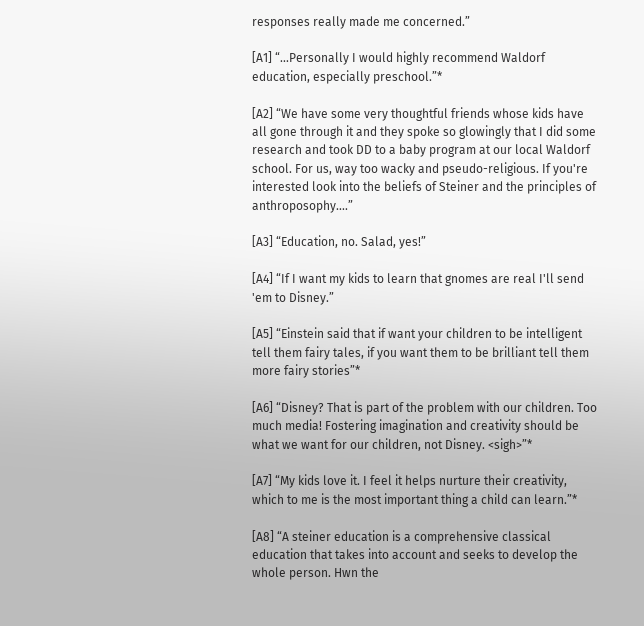responses really made me concerned.”

[A1] “...Personally I would highly recommend Waldorf education, especially preschool.”*

[A2] “We have some very thoughtful friends whose kids have all gone through it and they spoke so glowingly that I did some research and took DD to a baby program at our local Waldorf school. For us, way too wacky and pseudo-religious. If you're interested look into the beliefs of Steiner and the principles of anthroposophy....”

[A3] “Education, no. Salad, yes!”

[A4] “If I want my kids to learn that gnomes are real I'll send 'em to Disney.”

[A5] “Einstein said that if want your children to be intelligent tell them fairy tales, if you want them to be brilliant tell them more fairy stories”*

[A6] “Disney? That is part of the problem with our children. Too much media! Fostering imagination and creativity should be what we want for our children, not Disney. <sigh>”*

[A7] “My kids love it. I feel it helps nurture their creativity, which to me is the most important thing a child can learn.”*

[A8] “A steiner education is a comprehensive classical education that takes into account and seeks to develop the whole person. Hwn the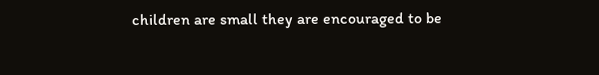children are small they are encouraged to be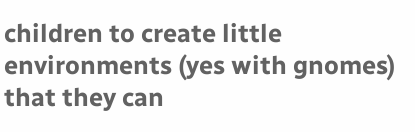children to create little environments (yes with gnomes) that they can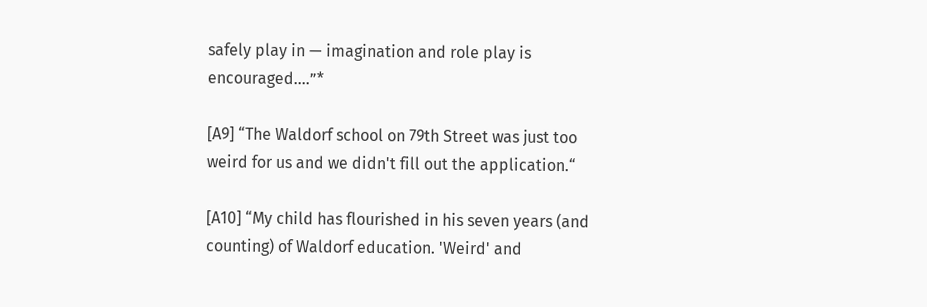safely play in — imagination and role play is encouraged....”*

[A9] “The Waldorf school on 79th Street was just too weird for us and we didn't fill out the application.“

[A10] “My child has flourished in his seven years (and counting) of Waldorf education. 'Weird' and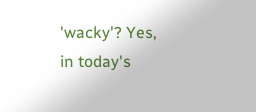'wacky'? Yes, in today's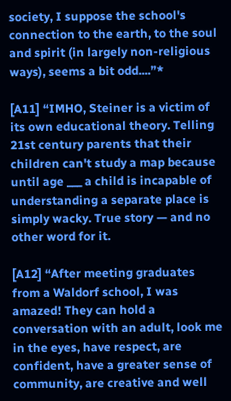society, I suppose the school's connection to the earth, to the soul and spirit (in largely non-religious ways), seems a bit odd....”*

[A11] “IMHO, Steiner is a victim of its own educational theory. Telling 21st century parents that their children can't study a map because until age ___ a child is incapable of understanding a separate place is simply wacky. True story — and no other word for it.

[A12] “After meeting graduates from a Waldorf school, I was amazed! They can hold a conversation with an adult, look me in the eyes, have respect, are confident, have a greater sense of community, are creative and well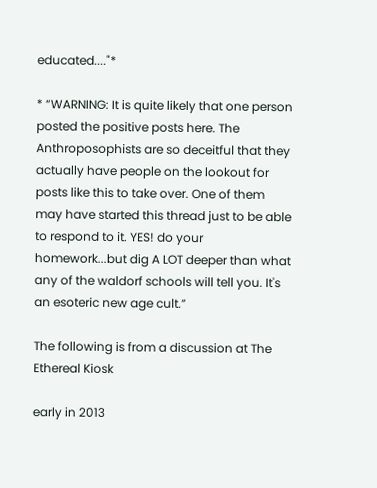educated...."*

* “WARNING: It is quite likely that one person posted the positive posts here. The Anthroposophists are so deceitful that they actually have people on the lookout for posts like this to take over. One of them may have started this thread just to be able to respond to it. YES! do your homework...but dig A LOT deeper than what any of the waldorf schools will tell you. It's an esoteric new age cult.”

The following is from a discussion at The Ethereal Kiosk

early in 2013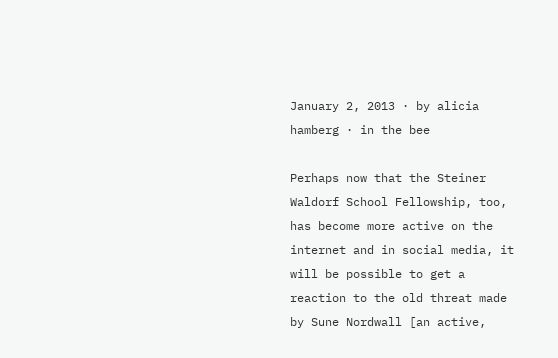January 2, 2013 · by alicia hamberg · in the bee

Perhaps now that the Steiner Waldorf School Fellowship, too, has become more active on the internet and in social media, it will be possible to get a reaction to the old threat made by Sune Nordwall [an active,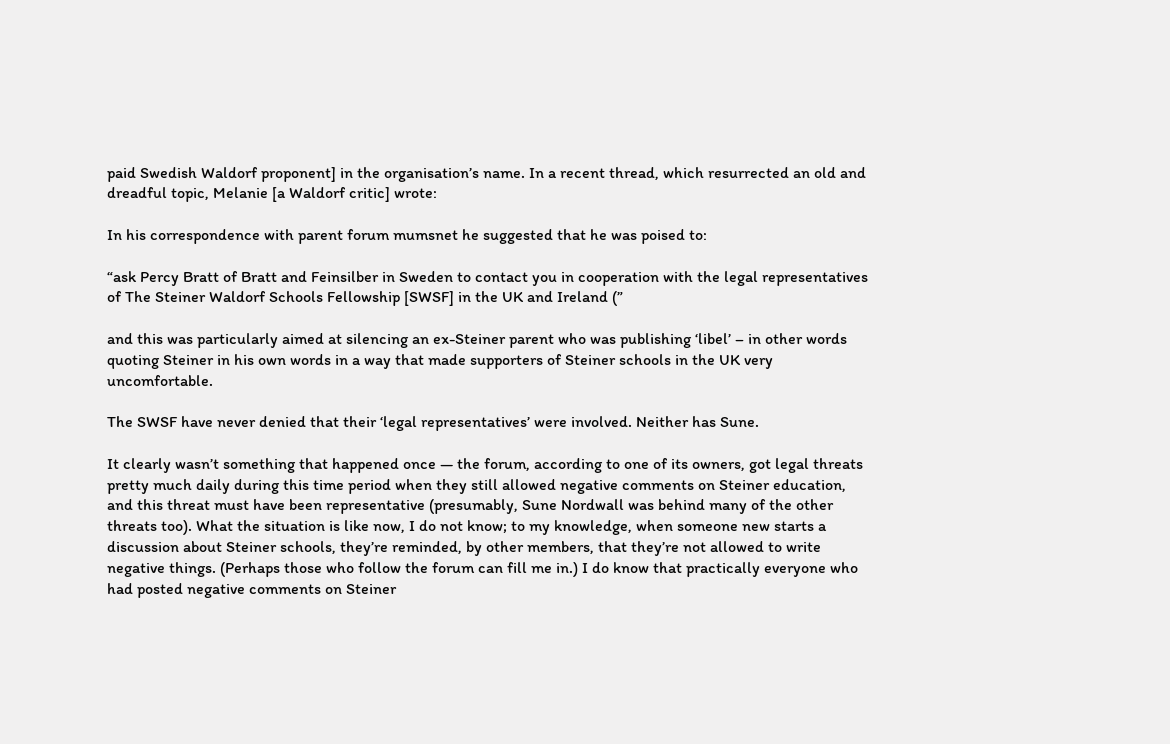paid Swedish Waldorf proponent] in the organisation’s name. In a recent thread, which resurrected an old and dreadful topic, Melanie [a Waldorf critic] wrote:

In his correspondence with parent forum mumsnet he suggested that he was poised to:

“ask Percy Bratt of Bratt and Feinsilber in Sweden to contact you in cooperation with the legal representatives of The Steiner Waldorf Schools Fellowship [SWSF] in the UK and Ireland (”

and this was particularly aimed at silencing an ex-Steiner parent who was publishing ‘libel’ – in other words quoting Steiner in his own words in a way that made supporters of Steiner schools in the UK very uncomfortable.

The SWSF have never denied that their ‘legal representatives’ were involved. Neither has Sune.

It clearly wasn’t something that happened once — the forum, according to one of its owners, got legal threats pretty much daily during this time period when they still allowed negative comments on Steiner education, and this threat must have been representative (presumably, Sune Nordwall was behind many of the other threats too). What the situation is like now, I do not know; to my knowledge, when someone new starts a discussion about Steiner schools, they’re reminded, by other members, that they’re not allowed to write negative things. (Perhaps those who follow the forum can fill me in.) I do know that practically everyone who had posted negative comments on Steiner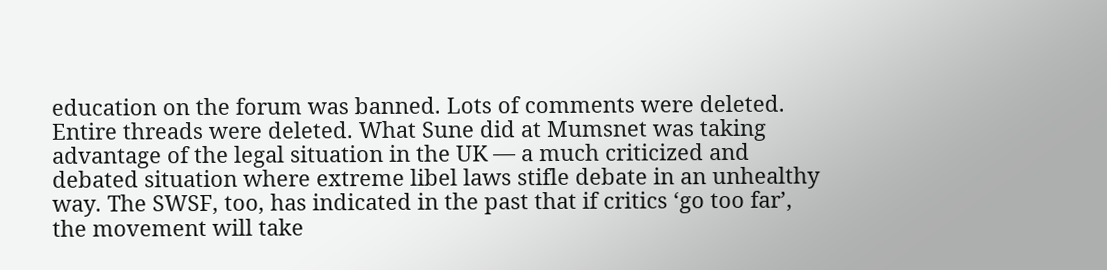education on the forum was banned. Lots of comments were deleted. Entire threads were deleted. What Sune did at Mumsnet was taking advantage of the legal situation in the UK — a much criticized and debated situation where extreme libel laws stifle debate in an unhealthy way. The SWSF, too, has indicated in the past that if critics ‘go too far’, the movement will take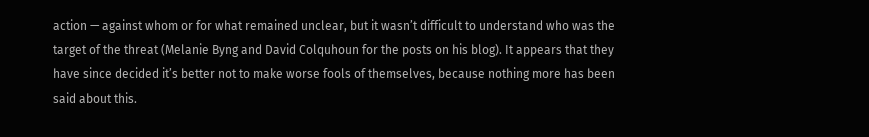action — against whom or for what remained unclear, but it wasn’t difficult to understand who was the target of the threat (Melanie Byng and David Colquhoun for the posts on his blog). It appears that they have since decided it’s better not to make worse fools of themselves, because nothing more has been said about this.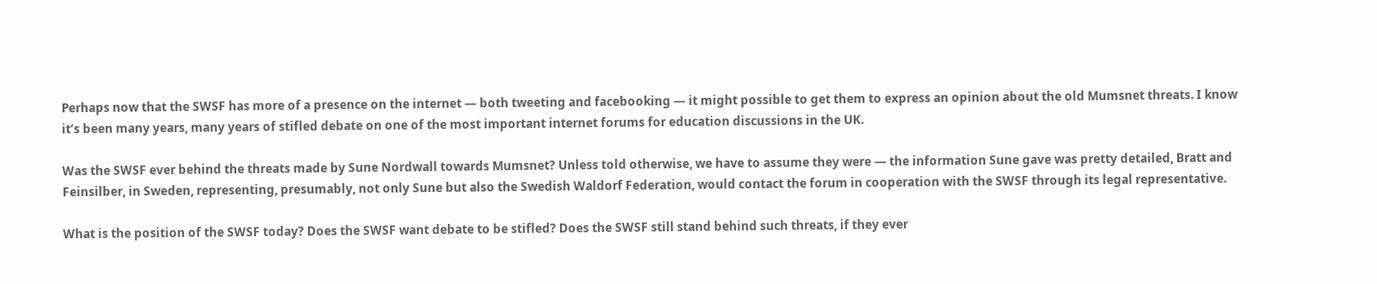Perhaps now that the SWSF has more of a presence on the internet — both tweeting and facebooking — it might possible to get them to express an opinion about the old Mumsnet threats. I know it’s been many years, many years of stifled debate on one of the most important internet forums for education discussions in the UK.

Was the SWSF ever behind the threats made by Sune Nordwall towards Mumsnet? Unless told otherwise, we have to assume they were — the information Sune gave was pretty detailed, Bratt and Feinsilber, in Sweden, representing, presumably, not only Sune but also the Swedish Waldorf Federation, would contact the forum in cooperation with the SWSF through its legal representative.

What is the position of the SWSF today? Does the SWSF want debate to be stifled? Does the SWSF still stand behind such threats, if they ever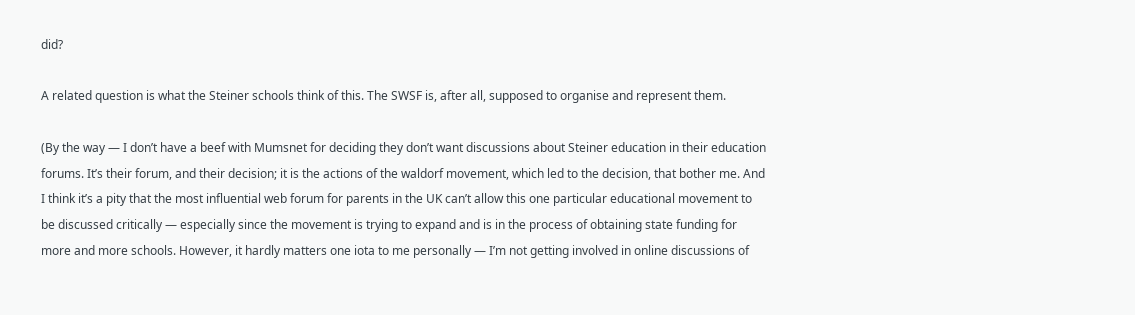did?

A related question is what the Steiner schools think of this. The SWSF is, after all, supposed to organise and represent them.

(By the way — I don’t have a beef with Mumsnet for deciding they don’t want discussions about Steiner education in their education forums. It’s their forum, and their decision; it is the actions of the waldorf movement, which led to the decision, that bother me. And I think it’s a pity that the most influential web forum for parents in the UK can’t allow this one particular educational movement to be discussed critically — especially since the movement is trying to expand and is in the process of obtaining state funding for more and more schools. However, it hardly matters one iota to me personally — I’m not getting involved in online discussions of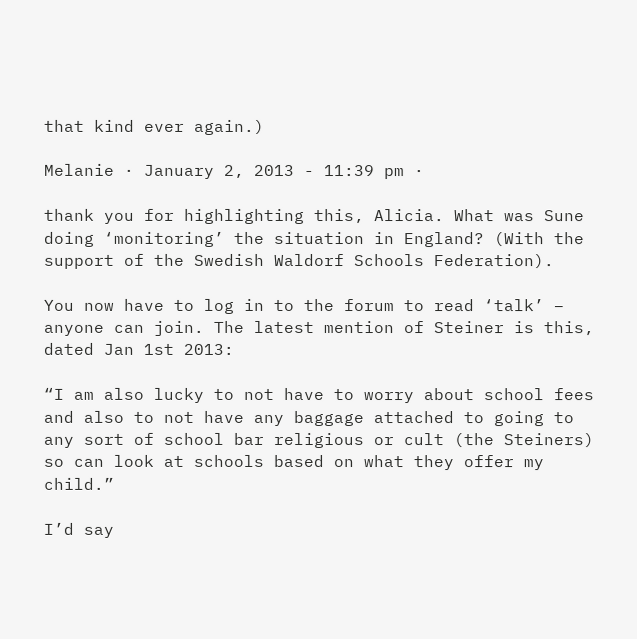that kind ever again.)

Melanie · January 2, 2013 - 11:39 pm ·

thank you for highlighting this, Alicia. What was Sune doing ‘monitoring’ the situation in England? (With the support of the Swedish Waldorf Schools Federation).

You now have to log in to the forum to read ‘talk’ – anyone can join. The latest mention of Steiner is this, dated Jan 1st 2013:

“I am also lucky to not have to worry about school fees and also to not have any baggage attached to going to any sort of school bar religious or cult (the Steiners) so can look at schools based on what they offer my child.”

I’d say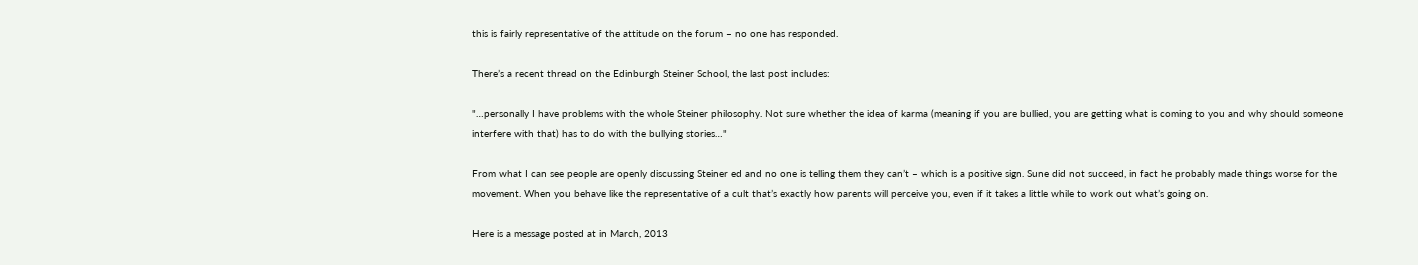this is fairly representative of the attitude on the forum – no one has responded.

There’s a recent thread on the Edinburgh Steiner School, the last post includes:

"…personally I have problems with the whole Steiner philosophy. Not sure whether the idea of karma (meaning if you are bullied, you are getting what is coming to you and why should someone interfere with that) has to do with the bullying stories…"

From what I can see people are openly discussing Steiner ed and no one is telling them they can’t – which is a positive sign. Sune did not succeed, in fact he probably made things worse for the movement. When you behave like the representative of a cult that’s exactly how parents will perceive you, even if it takes a little while to work out what’s going on.

Here is a message posted at in March, 2013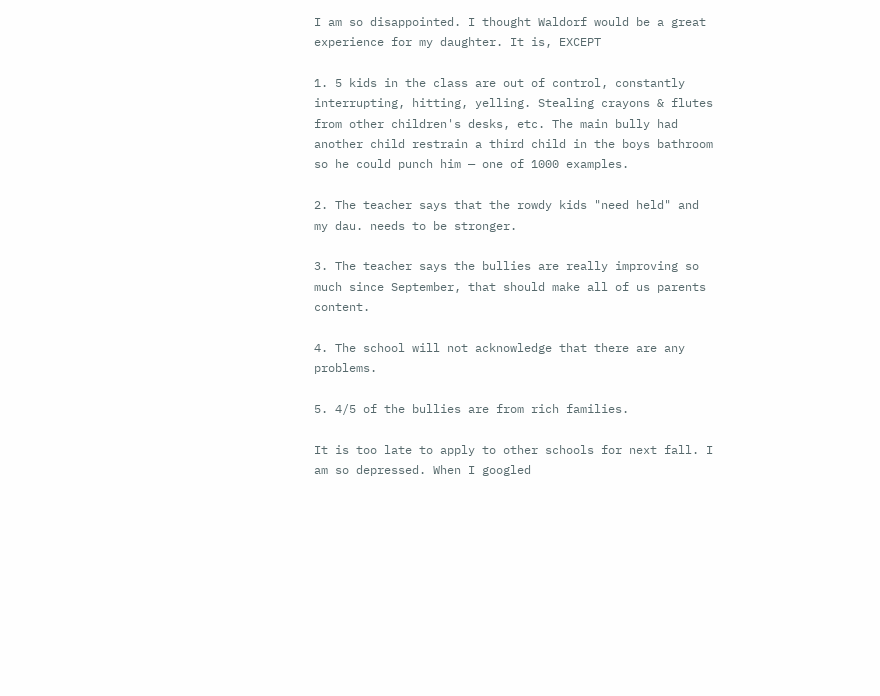I am so disappointed. I thought Waldorf would be a great experience for my daughter. It is, EXCEPT

1. 5 kids in the class are out of control, constantly interrupting, hitting, yelling. Stealing crayons & flutes from other children's desks, etc. The main bully had another child restrain a third child in the boys bathroom so he could punch him — one of 1000 examples.

2. The teacher says that the rowdy kids "need held" and my dau. needs to be stronger.

3. The teacher says the bullies are really improving so much since September, that should make all of us parents content.

4. The school will not acknowledge that there are any problems.

5. 4/5 of the bullies are from rich families.

It is too late to apply to other schools for next fall. I am so depressed. When I googled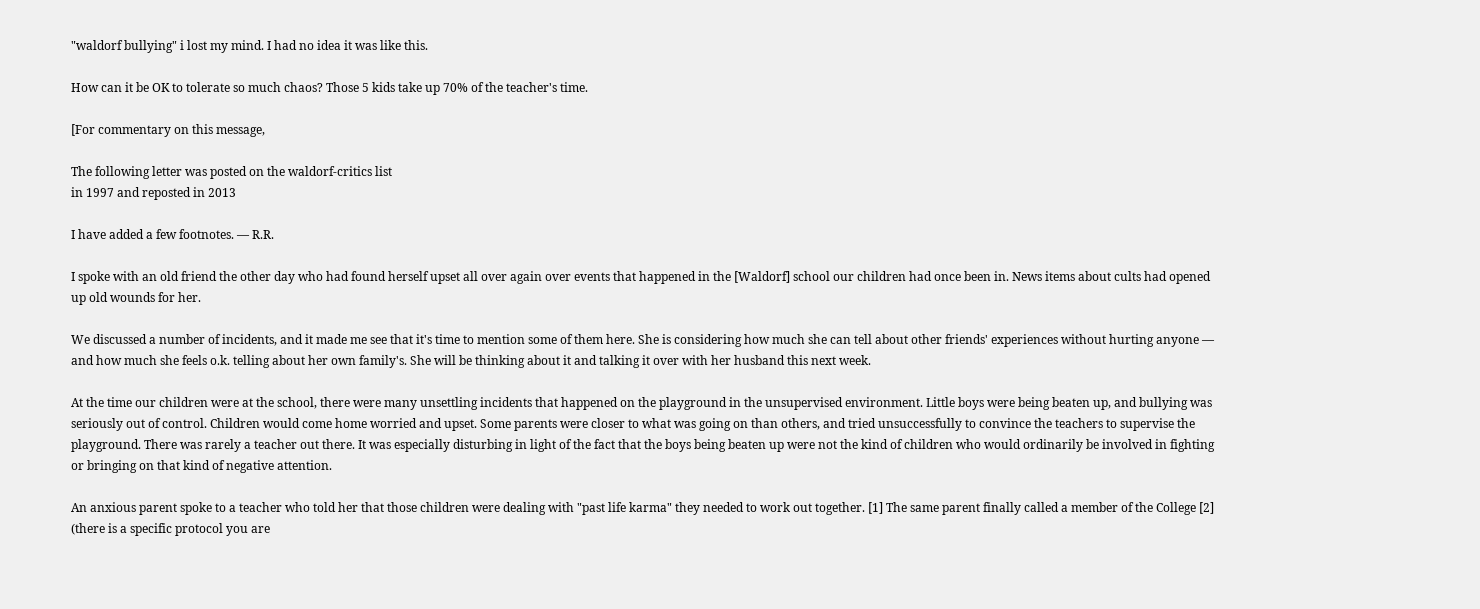"waldorf bullying" i lost my mind. I had no idea it was like this.

How can it be OK to tolerate so much chaos? Those 5 kids take up 70% of the teacher's time.

[For commentary on this message,

The following letter was posted on the waldorf-critics list
in 1997 and reposted in 2013

I have added a few footnotes. — R.R.

I spoke with an old friend the other day who had found herself upset all over again over events that happened in the [Waldorf] school our children had once been in. News items about cults had opened up old wounds for her.

We discussed a number of incidents, and it made me see that it's time to mention some of them here. She is considering how much she can tell about other friends' experiences without hurting anyone — and how much she feels o.k. telling about her own family's. She will be thinking about it and talking it over with her husband this next week.

At the time our children were at the school, there were many unsettling incidents that happened on the playground in the unsupervised environment. Little boys were being beaten up, and bullying was seriously out of control. Children would come home worried and upset. Some parents were closer to what was going on than others, and tried unsuccessfully to convince the teachers to supervise the playground. There was rarely a teacher out there. It was especially disturbing in light of the fact that the boys being beaten up were not the kind of children who would ordinarily be involved in fighting or bringing on that kind of negative attention.

An anxious parent spoke to a teacher who told her that those children were dealing with "past life karma" they needed to work out together. [1] The same parent finally called a member of the College [2] (there is a specific protocol you are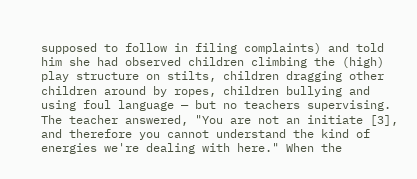supposed to follow in filing complaints) and told him she had observed children climbing the (high) play structure on stilts, children dragging other children around by ropes, children bullying and using foul language — but no teachers supervising. The teacher answered, "You are not an initiate [3], and therefore you cannot understand the kind of energies we're dealing with here." When the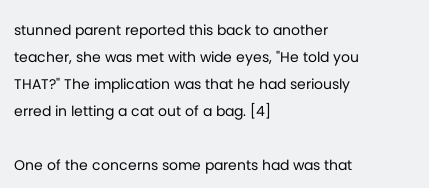stunned parent reported this back to another teacher, she was met with wide eyes, "He told you THAT?" The implication was that he had seriously erred in letting a cat out of a bag. [4]

One of the concerns some parents had was that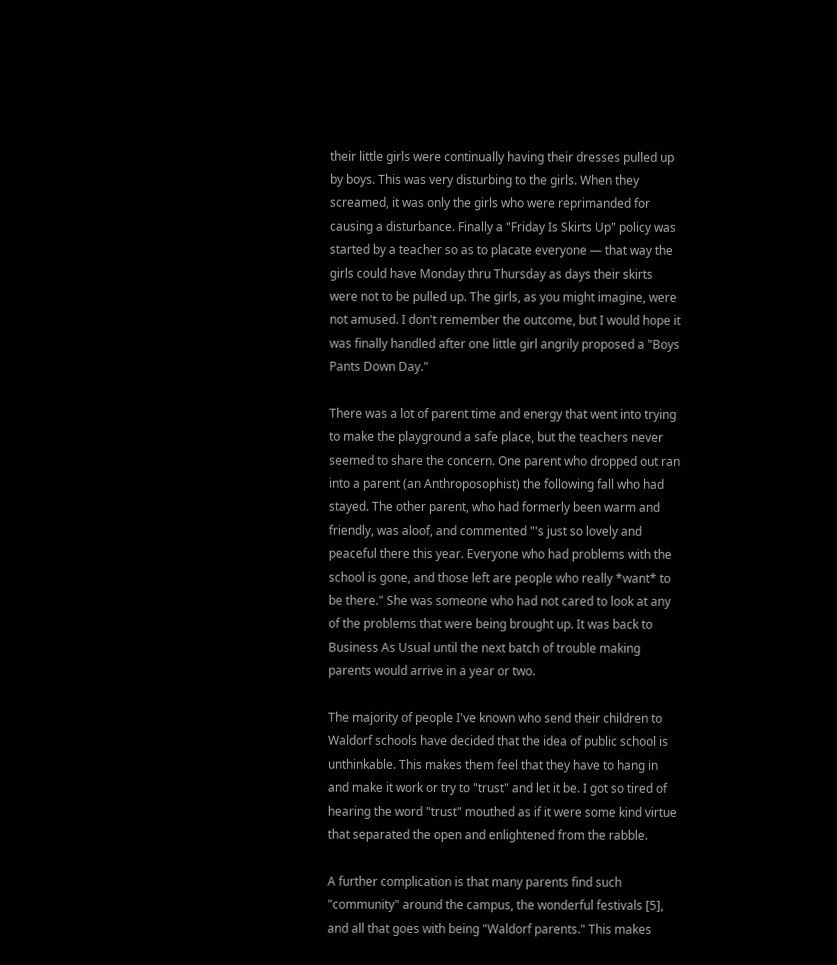their little girls were continually having their dresses pulled up by boys. This was very disturbing to the girls. When they screamed, it was only the girls who were reprimanded for causing a disturbance. Finally a "Friday Is Skirts Up" policy was started by a teacher so as to placate everyone — that way the girls could have Monday thru Thursday as days their skirts were not to be pulled up. The girls, as you might imagine, were not amused. I don't remember the outcome, but I would hope it was finally handled after one little girl angrily proposed a "Boys Pants Down Day."

There was a lot of parent time and energy that went into trying to make the playground a safe place, but the teachers never seemed to share the concern. One parent who dropped out ran into a parent (an Anthroposophist) the following fall who had stayed. The other parent, who had formerly been warm and friendly, was aloof, and commented "'s just so lovely and peaceful there this year. Everyone who had problems with the school is gone, and those left are people who really *want* to be there." She was someone who had not cared to look at any of the problems that were being brought up. It was back to Business As Usual until the next batch of trouble making parents would arrive in a year or two.

The majority of people I've known who send their children to Waldorf schools have decided that the idea of public school is unthinkable. This makes them feel that they have to hang in and make it work or try to "trust" and let it be. I got so tired of hearing the word "trust" mouthed as if it were some kind virtue that separated the open and enlightened from the rabble.

A further complication is that many parents find such "community" around the campus, the wonderful festivals [5], and all that goes with being "Waldorf parents." This makes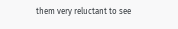them very reluctant to see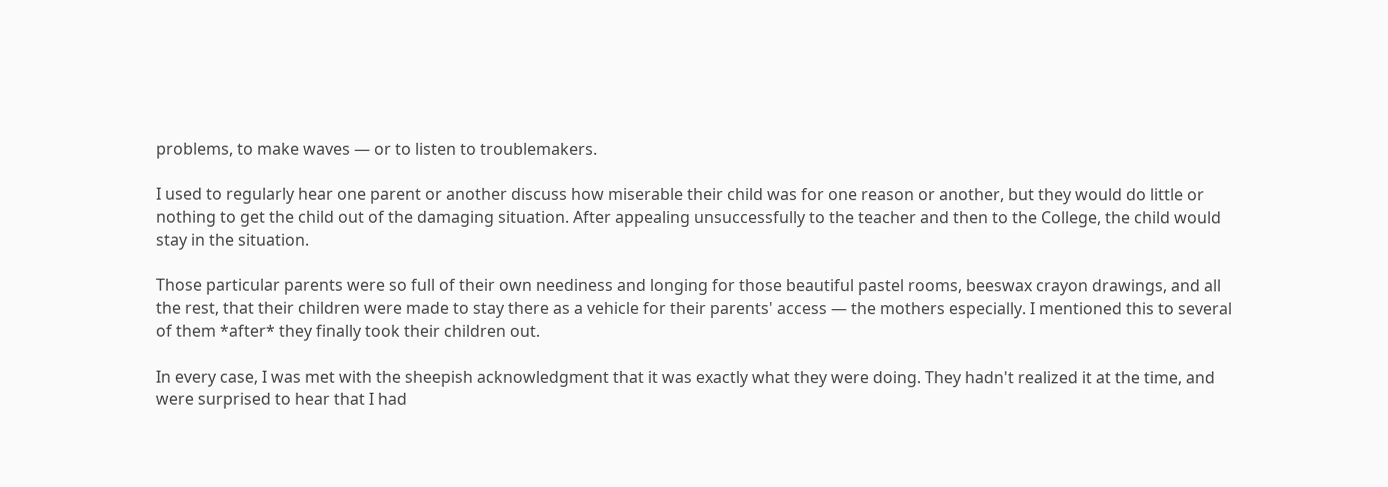problems, to make waves — or to listen to troublemakers.

I used to regularly hear one parent or another discuss how miserable their child was for one reason or another, but they would do little or nothing to get the child out of the damaging situation. After appealing unsuccessfully to the teacher and then to the College, the child would stay in the situation.

Those particular parents were so full of their own neediness and longing for those beautiful pastel rooms, beeswax crayon drawings, and all the rest, that their children were made to stay there as a vehicle for their parents' access — the mothers especially. I mentioned this to several of them *after* they finally took their children out.

In every case, I was met with the sheepish acknowledgment that it was exactly what they were doing. They hadn't realized it at the time, and were surprised to hear that I had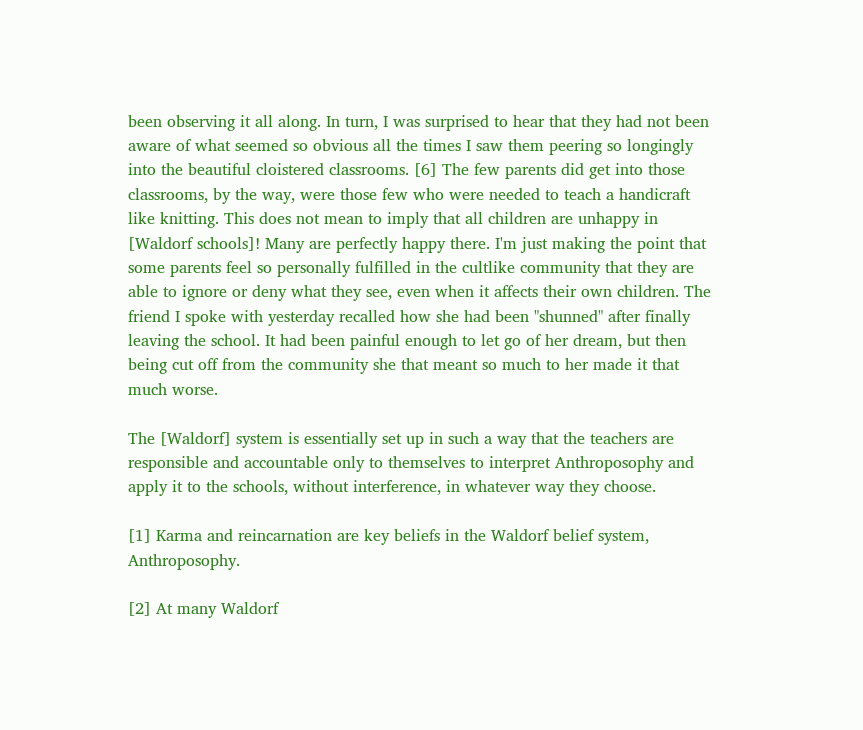been observing it all along. In turn, I was surprised to hear that they had not been aware of what seemed so obvious all the times I saw them peering so longingly into the beautiful cloistered classrooms. [6] The few parents did get into those classrooms, by the way, were those few who were needed to teach a handicraft like knitting. This does not mean to imply that all children are unhappy in [Waldorf schools]! Many are perfectly happy there. I'm just making the point that some parents feel so personally fulfilled in the cultlike community that they are able to ignore or deny what they see, even when it affects their own children. The friend I spoke with yesterday recalled how she had been "shunned" after finally leaving the school. It had been painful enough to let go of her dream, but then being cut off from the community she that meant so much to her made it that much worse.

The [Waldorf] system is essentially set up in such a way that the teachers are responsible and accountable only to themselves to interpret Anthroposophy and apply it to the schools, without interference, in whatever way they choose.

[1] Karma and reincarnation are key beliefs in the Waldorf belief system, Anthroposophy.

[2] At many Waldorf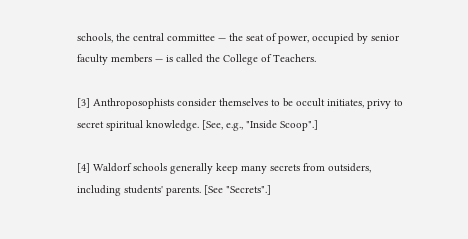schools, the central committee — the seat of power, occupied by senior faculty members — is called the College of Teachers.

[3] Anthroposophists consider themselves to be occult initiates, privy to secret spiritual knowledge. [See, e.g., "Inside Scoop".]

[4] Waldorf schools generally keep many secrets from outsiders, including students' parents. [See "Secrets".]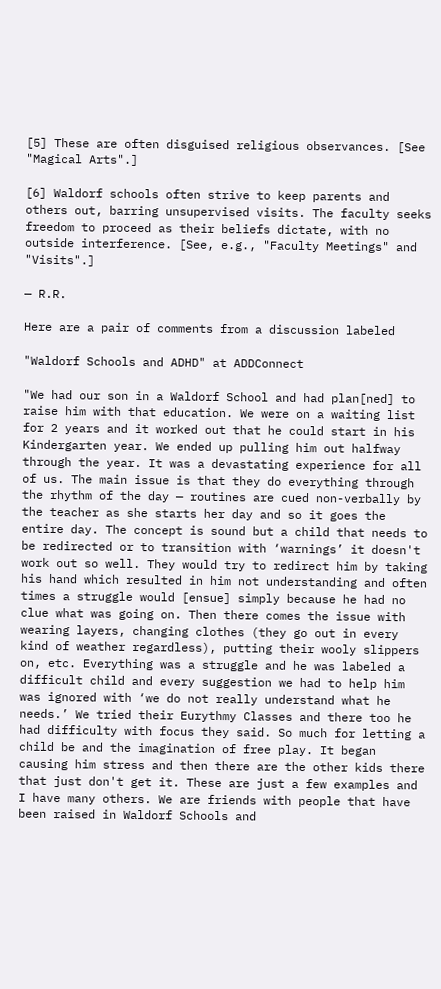[5] These are often disguised religious observances. [See "Magical Arts".]

[6] Waldorf schools often strive to keep parents and others out, barring unsupervised visits. The faculty seeks freedom to proceed as their beliefs dictate, with no outside interference. [See, e.g., "Faculty Meetings" and "Visits".]

— R.R.

Here are a pair of comments from a discussion labeled

"Waldorf Schools and ADHD" at ADDConnect

"We had our son in a Waldorf School and had plan[ned] to raise him with that education. We were on a waiting list for 2 years and it worked out that he could start in his Kindergarten year. We ended up pulling him out halfway through the year. It was a devastating experience for all of us. The main issue is that they do everything through the rhythm of the day — routines are cued non-verbally by the teacher as she starts her day and so it goes the entire day. The concept is sound but a child that needs to be redirected or to transition with ‘warnings’ it doesn't work out so well. They would try to redirect him by taking his hand which resulted in him not understanding and often times a struggle would [ensue] simply because he had no clue what was going on. Then there comes the issue with wearing layers, changing clothes (they go out in every kind of weather regardless), putting their wooly slippers on, etc. Everything was a struggle and he was labeled a difficult child and every suggestion we had to help him was ignored with ‘we do not really understand what he needs.’ We tried their Eurythmy Classes and there too he had difficulty with focus they said. So much for letting a child be and the imagination of free play. It began causing him stress and then there are the other kids there that just don't get it. These are just a few examples and I have many others. We are friends with people that have been raised in Waldorf Schools and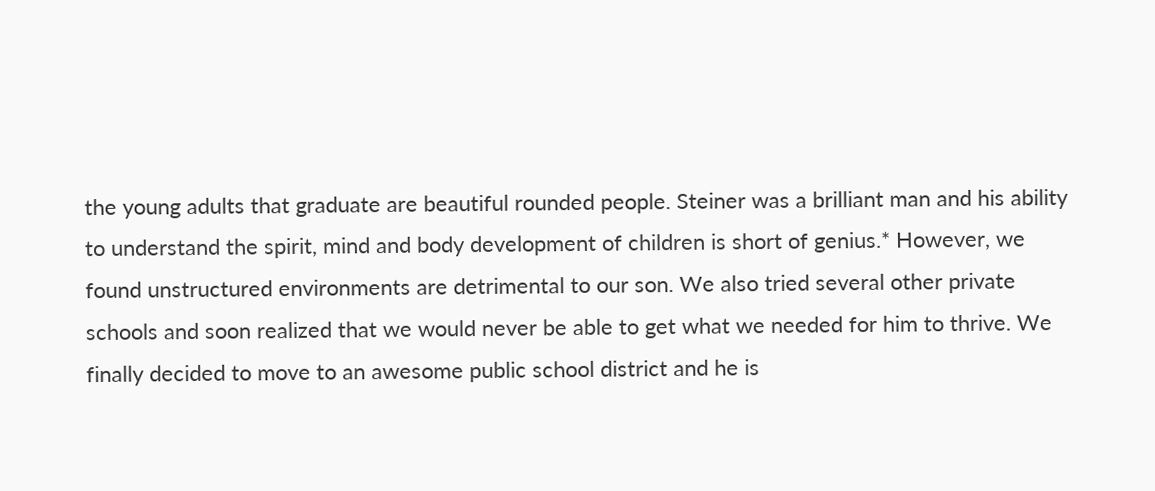the young adults that graduate are beautiful rounded people. Steiner was a brilliant man and his ability to understand the spirit, mind and body development of children is short of genius.* However, we found unstructured environments are detrimental to our son. We also tried several other private schools and soon realized that we would never be able to get what we needed for him to thrive. We finally decided to move to an awesome public school district and he is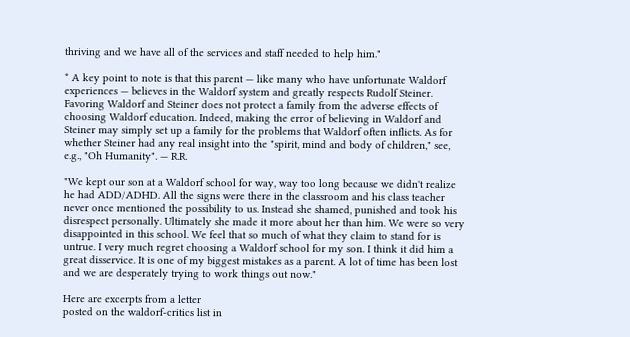thriving and we have all of the services and staff needed to help him."

* A key point to note is that this parent — like many who have unfortunate Waldorf experiences — believes in the Waldorf system and greatly respects Rudolf Steiner. Favoring Waldorf and Steiner does not protect a family from the adverse effects of choosing Waldorf education. Indeed, making the error of believing in Waldorf and Steiner may simply set up a family for the problems that Waldorf often inflicts. As for whether Steiner had any real insight into the "spirit, mind and body of children," see, e.g., "Oh Humanity". — R.R.

"We kept our son at a Waldorf school for way, way too long because we didn't realize he had ADD/ADHD. All the signs were there in the classroom and his class teacher never once mentioned the possibility to us. Instead she shamed, punished and took his disrespect personally. Ultimately she made it more about her than him. We were so very disappointed in this school. We feel that so much of what they claim to stand for is untrue. I very much regret choosing a Waldorf school for my son. I think it did him a great disservice. It is one of my biggest mistakes as a parent. A lot of time has been lost and we are desperately trying to work things out now."

Here are excerpts from a letter
posted on the waldorf-critics list in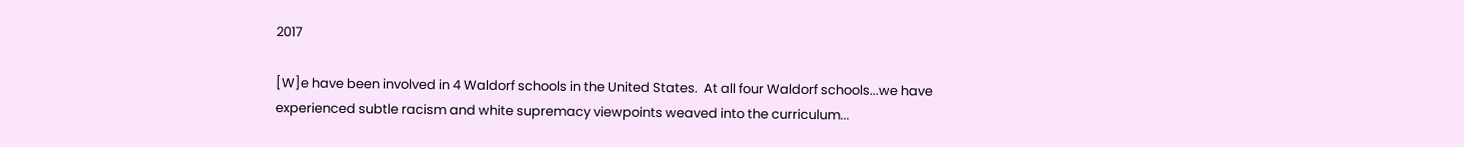2017

[W]e have been involved in 4 Waldorf schools in the United States.  At all four Waldorf schools...we have experienced subtle racism and white supremacy viewpoints weaved into the curriculum...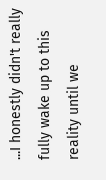...I honestly didn't really fully wake up to this reality until we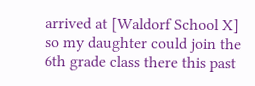arrived at [Waldorf School X] so my daughter could join the 6th grade class there this past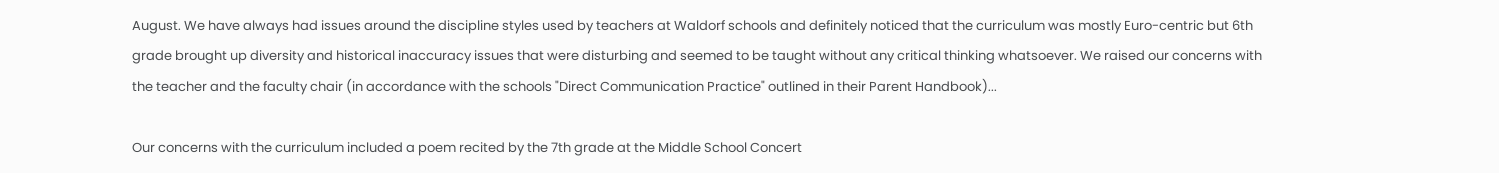August. We have always had issues around the discipline styles used by teachers at Waldorf schools and definitely noticed that the curriculum was mostly Euro-centric but 6th grade brought up diversity and historical inaccuracy issues that were disturbing and seemed to be taught without any critical thinking whatsoever. We raised our concerns with the teacher and the faculty chair (in accordance with the schools "Direct Communication Practice" outlined in their Parent Handbook)...

Our concerns with the curriculum included a poem recited by the 7th grade at the Middle School Concert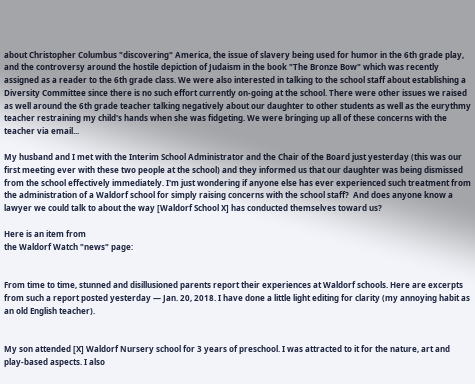about Christopher Columbus "discovering" America, the issue of slavery being used for humor in the 6th grade play, and the controversy around the hostile depiction of Judaism in the book "The Bronze Bow" which was recently assigned as a reader to the 6th grade class. We were also interested in talking to the school staff about establishing a Diversity Committee since there is no such effort currently on-going at the school. There were other issues we raised as well around the 6th grade teacher talking negatively about our daughter to other students as well as the eurythmy teacher restraining my child's hands when she was fidgeting. We were bringing up all of these concerns with the teacher via email...

My husband and I met with the Interim School Administrator and the Chair of the Board just yesterday (this was our first meeting ever with these two people at the school) and they informed us that our daughter was being dismissed from the school effectively immediately. I'm just wondering if anyone else has ever experienced such treatment from the administration of a Waldorf school for simply raising concerns with the school staff?  And does anyone know a lawyer we could talk to about the way [Waldorf School X] has conducted themselves toward us?

Here is an item from
the Waldorf Watch "news" page:


From time to time, stunned and disillusioned parents report their experiences at Waldorf schools. Here are excerpts from such a report posted yesterday — Jan. 20, 2018. I have done a little light editing for clarity (my annoying habit as an old English teacher).


My son attended [X] Waldorf Nursery school for 3 years of preschool. I was attracted to it for the nature, art and play-based aspects. I also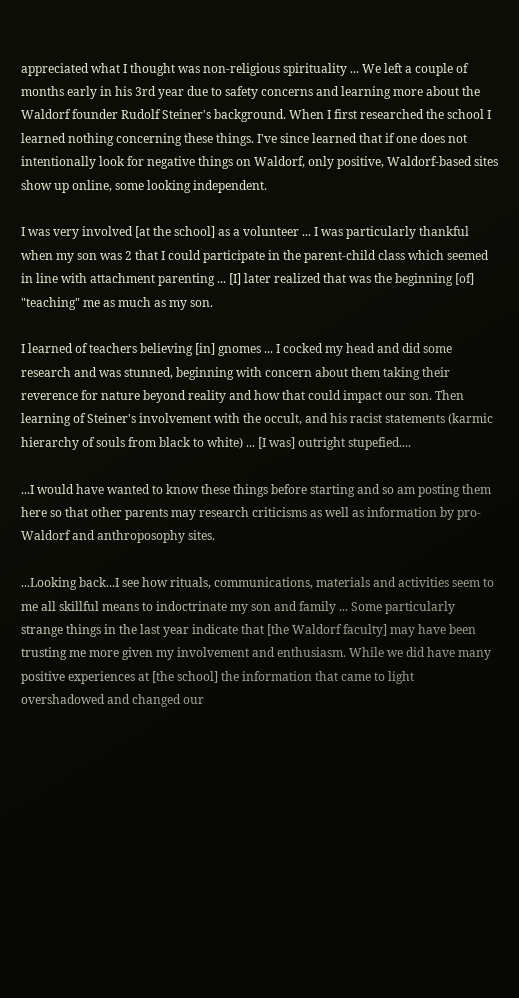appreciated what I thought was non-religious spirituality ... We left a couple of months early in his 3rd year due to safety concerns and learning more about the Waldorf founder Rudolf Steiner's background. When I first researched the school I learned nothing concerning these things. I've since learned that if one does not intentionally look for negative things on Waldorf, only positive, Waldorf-based sites show up online, some looking independent.

I was very involved [at the school] as a volunteer ... I was particularly thankful when my son was 2 that I could participate in the parent-child class which seemed in line with attachment parenting ... [I] later realized that was the beginning [of] "teaching" me as much as my son.

I learned of teachers believing [in] gnomes ... I cocked my head and did some research and was stunned, beginning with concern about them taking their reverence for nature beyond reality and how that could impact our son. Then learning of Steiner's involvement with the occult, and his racist statements (karmic hierarchy of souls from black to white) ... [I was] outright stupefied....

...I would have wanted to know these things before starting and so am posting them here so that other parents may research criticisms as well as information by pro-Waldorf and anthroposophy sites.

...Looking back...I see how rituals, communications, materials and activities seem to me all skillful means to indoctrinate my son and family ... Some particularly strange things in the last year indicate that [the Waldorf faculty] may have been trusting me more given my involvement and enthusiasm. While we did have many positive experiences at [the school] the information that came to light overshadowed and changed our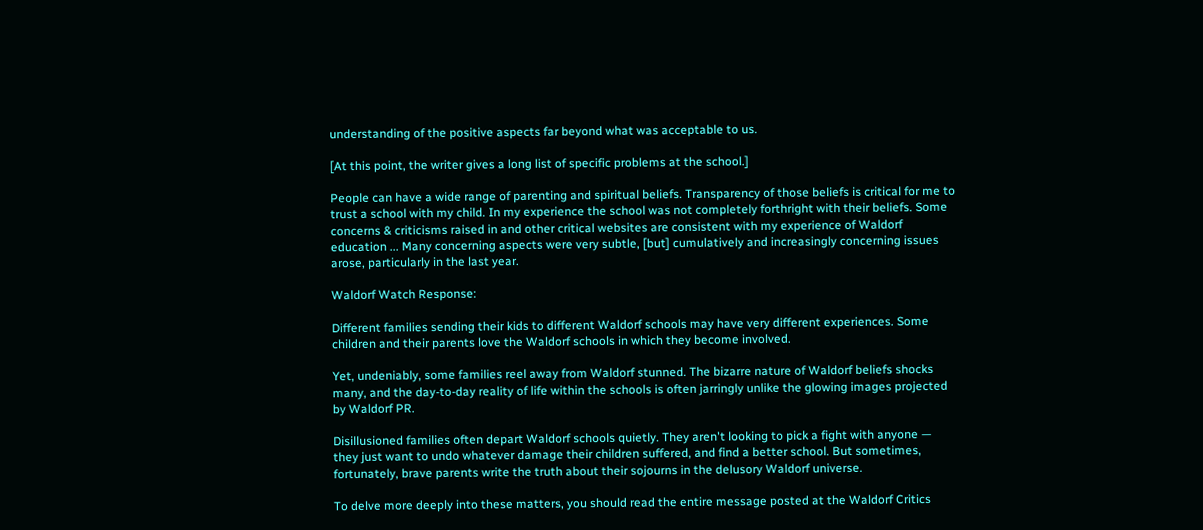understanding of the positive aspects far beyond what was acceptable to us.

[At this point, the writer gives a long list of specific problems at the school.]

People can have a wide range of parenting and spiritual beliefs. Transparency of those beliefs is critical for me to trust a school with my child. In my experience the school was not completely forthright with their beliefs. Some concerns & criticisms raised in and other critical websites are consistent with my experience of Waldorf education ... Many concerning aspects were very subtle, [but] cumulatively and increasingly concerning issues arose, particularly in the last year.

Waldorf Watch Response:

Different families sending their kids to different Waldorf schools may have very different experiences. Some children and their parents love the Waldorf schools in which they become involved.

Yet, undeniably, some families reel away from Waldorf stunned. The bizarre nature of Waldorf beliefs shocks many, and the day-to-day reality of life within the schools is often jarringly unlike the glowing images projected by Waldorf PR.

Disillusioned families often depart Waldorf schools quietly. They aren't looking to pick a fight with anyone — they just want to undo whatever damage their children suffered, and find a better school. But sometimes, fortunately, brave parents write the truth about their sojourns in the delusory Waldorf universe.

To delve more deeply into these matters, you should read the entire message posted at the Waldorf Critics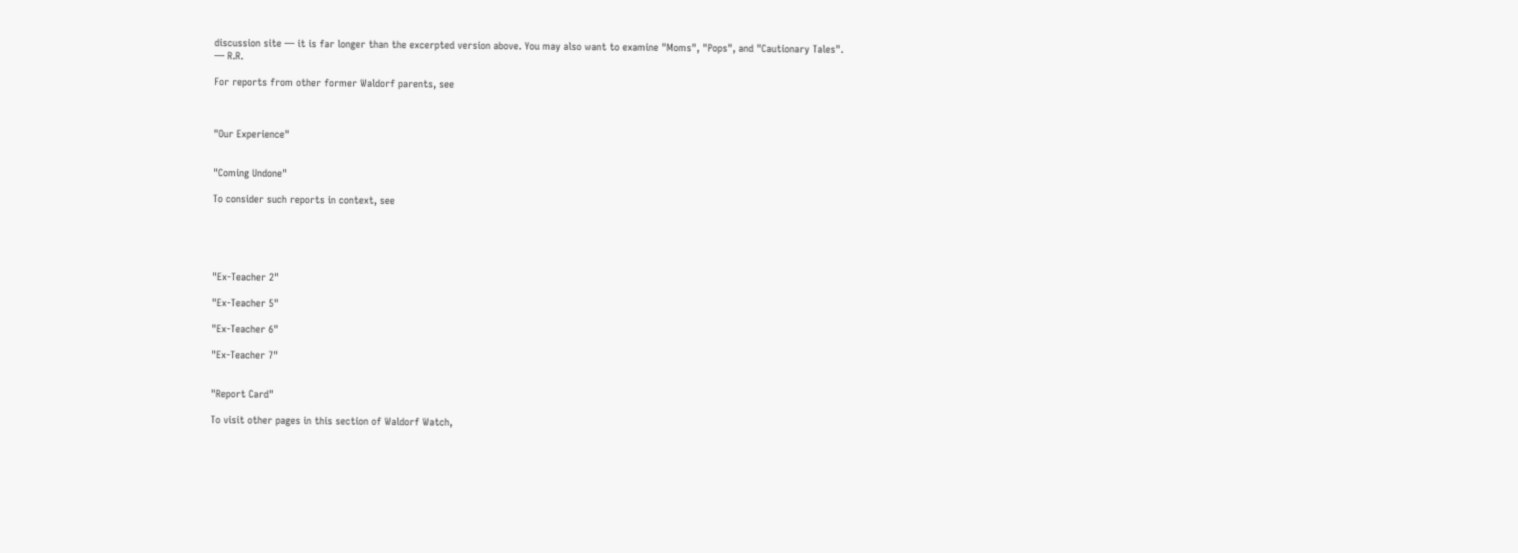discussion site — it is far longer than the excerpted version above. You may also want to examine "Moms", "Pops", and "Cautionary Tales".
— R.R.

For reports from other former Waldorf parents, see



"Our Experience"


"Coming Undone"

To consider such reports in context, see





"Ex-Teacher 2"

"Ex-Teacher 5"

"Ex-Teacher 6"

"Ex-Teacher 7"


"Report Card"

To visit other pages in this section of Waldorf Watch,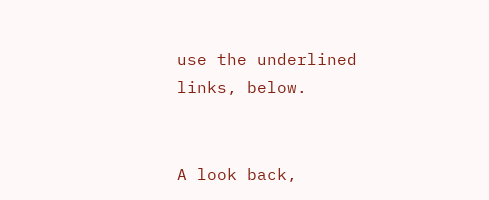use the underlined links, below.


A look back,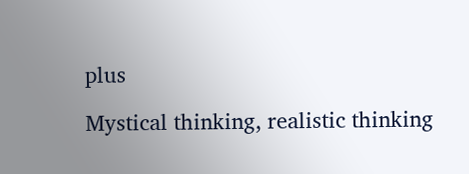plus

Mystical thinking, realistic thinking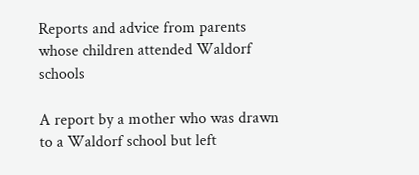Reports and advice from parents whose children attended Waldorf schools

A report by a mother who was drawn to a Waldorf school but left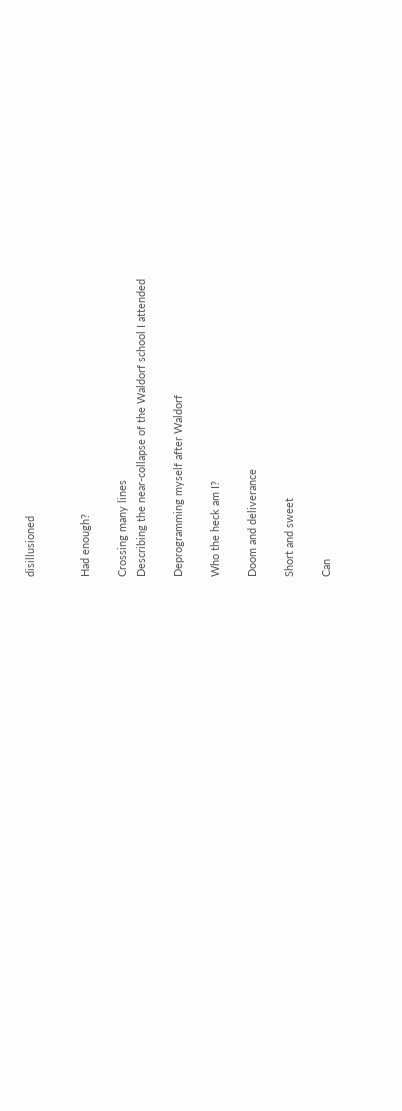disillusioned


Had enough?

Crossing many lines
Describing the near-collapse of the Waldorf school I attended

Deprogramming myself after Waldorf

Who the heck am I?

Doom and deliverance

Short and sweet

Can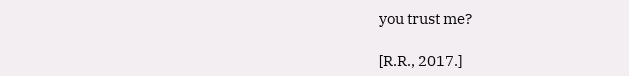you trust me?

[R.R., 2017.]